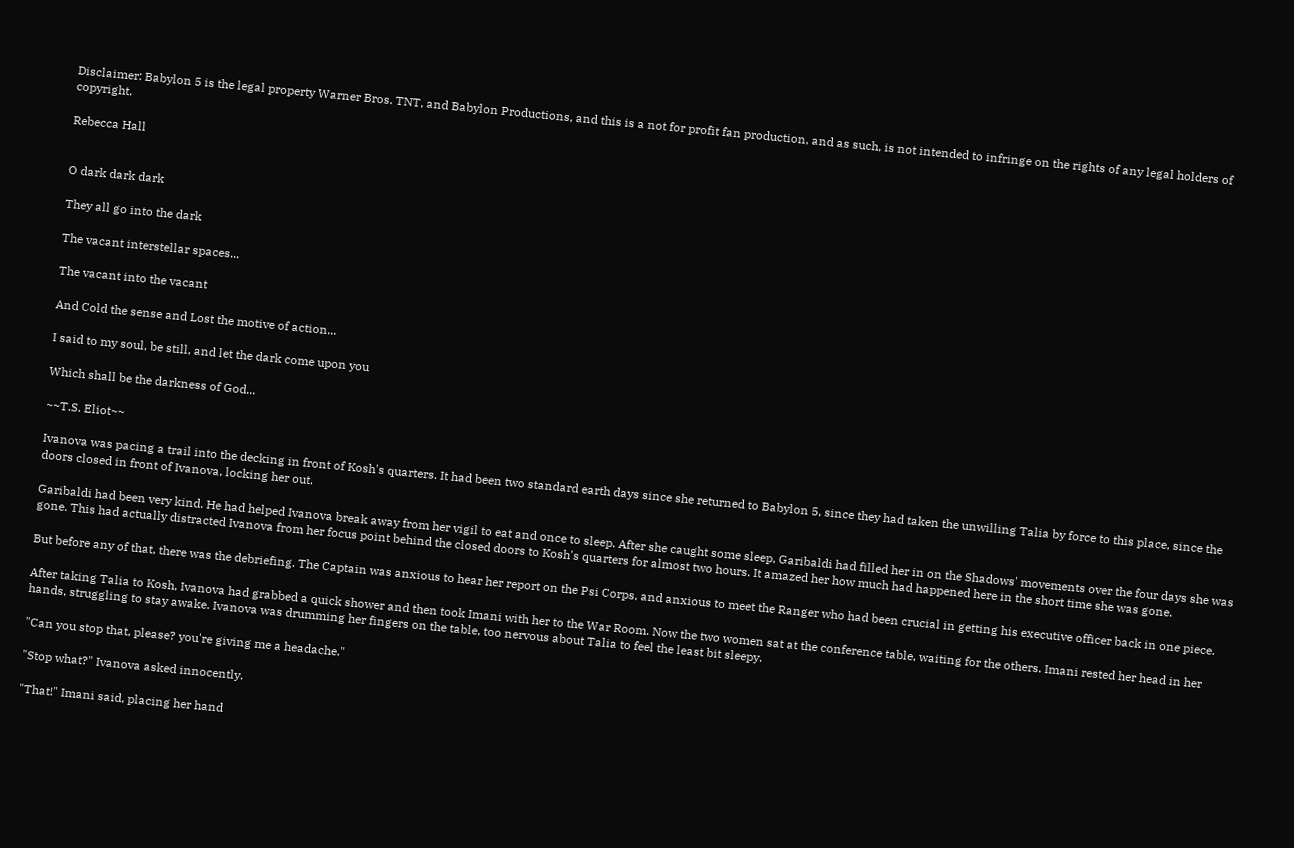Disclaimer: Babylon 5 is the legal property Warner Bros. TNT, and Babylon Productions, and this is a not for profit fan production, and as such, is not intended to infringe on the rights of any legal holders of copyright.

Rebecca Hall


O dark dark dark

They all go into the dark

The vacant interstellar spaces...

The vacant into the vacant

And Cold the sense and Lost the motive of action...

I said to my soul, be still, and let the dark come upon you

Which shall be the darkness of God...

~~T.S. Eliot~~

Ivanova was pacing a trail into the decking in front of Kosh's quarters. It had been two standard earth days since she returned to Babylon 5, since they had taken the unwilling Talia by force to this place, since the doors closed in front of Ivanova, locking her out.

Garibaldi had been very kind. He had helped Ivanova break away from her vigil to eat and once to sleep. After she caught some sleep, Garibaldi had filled her in on the Shadows' movements over the four days she was gone. This had actually distracted Ivanova from her focus point behind the closed doors to Kosh's quarters for almost two hours. It amazed her how much had happened here in the short time she was gone.

But before any of that, there was the debriefing. The Captain was anxious to hear her report on the Psi Corps, and anxious to meet the Ranger who had been crucial in getting his executive officer back in one piece.

After taking Talia to Kosh, Ivanova had grabbed a quick shower and then took Imani with her to the War Room. Now the two women sat at the conference table, waiting for the others. Imani rested her head in her hands, struggling to stay awake. Ivanova was drumming her fingers on the table, too nervous about Talia to feel the least bit sleepy.

"Can you stop that, please? you're giving me a headache."

"Stop what?" Ivanova asked innocently.

"That!" Imani said, placing her hand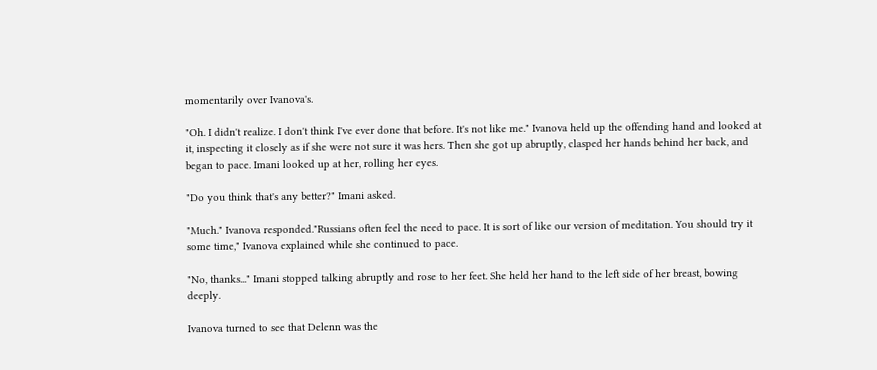momentarily over Ivanova's.

"Oh. I didn't realize. I don't think I've ever done that before. It's not like me." Ivanova held up the offending hand and looked at it, inspecting it closely as if she were not sure it was hers. Then she got up abruptly, clasped her hands behind her back, and began to pace. Imani looked up at her, rolling her eyes.

"Do you think that's any better?" Imani asked.

"Much." Ivanova responded."Russians often feel the need to pace. It is sort of like our version of meditation. You should try it some time," Ivanova explained while she continued to pace.

"No, thanks..." Imani stopped talking abruptly and rose to her feet. She held her hand to the left side of her breast, bowing deeply.

Ivanova turned to see that Delenn was the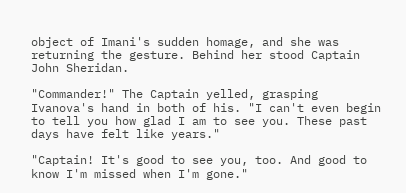object of Imani's sudden homage, and she was returning the gesture. Behind her stood Captain John Sheridan.

"Commander!" The Captain yelled, grasping Ivanova's hand in both of his. "I can't even begin to tell you how glad I am to see you. These past days have felt like years."

"Captain! It's good to see you, too. And good to know I'm missed when I'm gone."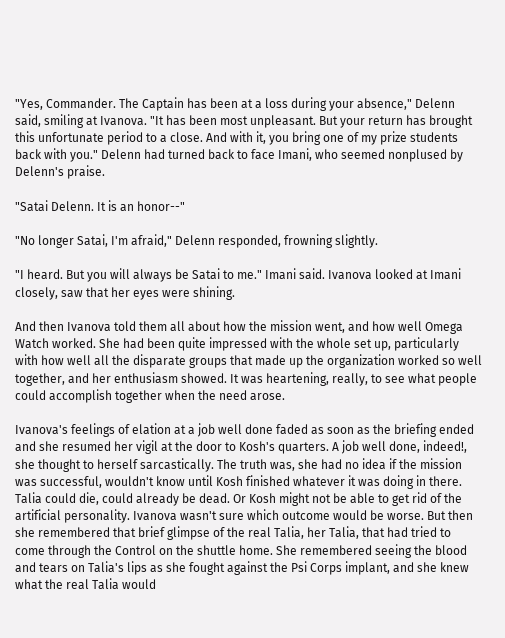"Yes, Commander. The Captain has been at a loss during your absence," Delenn said, smiling at Ivanova. "It has been most unpleasant. But your return has brought this unfortunate period to a close. And with it, you bring one of my prize students back with you." Delenn had turned back to face Imani, who seemed nonplused by Delenn's praise.

"Satai Delenn. It is an honor--"

"No longer Satai, I'm afraid," Delenn responded, frowning slightly.

"I heard. But you will always be Satai to me." Imani said. Ivanova looked at Imani closely, saw that her eyes were shining.

And then Ivanova told them all about how the mission went, and how well Omega Watch worked. She had been quite impressed with the whole set up, particularly with how well all the disparate groups that made up the organization worked so well together, and her enthusiasm showed. It was heartening, really, to see what people could accomplish together when the need arose.

Ivanova's feelings of elation at a job well done faded as soon as the briefing ended and she resumed her vigil at the door to Kosh's quarters. A job well done, indeed!, she thought to herself sarcastically. The truth was, she had no idea if the mission was successful, wouldn't know until Kosh finished whatever it was doing in there. Talia could die, could already be dead. Or Kosh might not be able to get rid of the artificial personality. Ivanova wasn't sure which outcome would be worse. But then she remembered that brief glimpse of the real Talia, her Talia, that had tried to come through the Control on the shuttle home. She remembered seeing the blood and tears on Talia's lips as she fought against the Psi Corps implant, and she knew what the real Talia would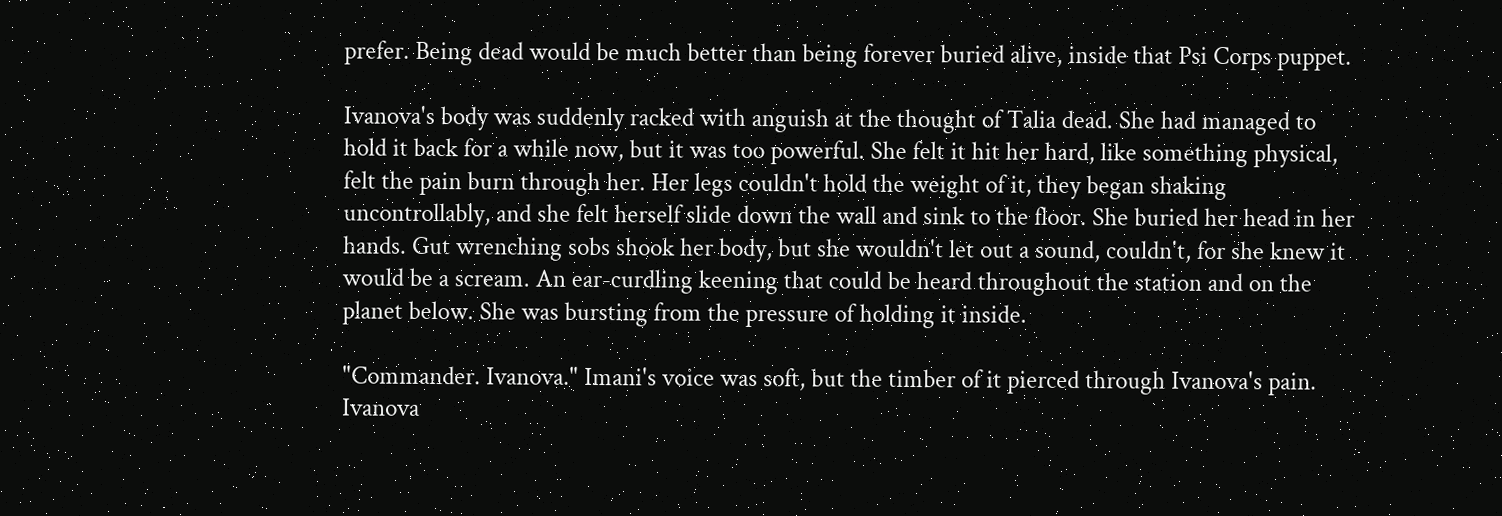prefer. Being dead would be much better than being forever buried alive, inside that Psi Corps puppet.

Ivanova's body was suddenly racked with anguish at the thought of Talia dead. She had managed to hold it back for a while now, but it was too powerful. She felt it hit her hard, like something physical, felt the pain burn through her. Her legs couldn't hold the weight of it, they began shaking uncontrollably, and she felt herself slide down the wall and sink to the floor. She buried her head in her hands. Gut wrenching sobs shook her body, but she wouldn't let out a sound, couldn't, for she knew it would be a scream. An ear-curdling keening that could be heard throughout the station and on the planet below. She was bursting from the pressure of holding it inside.

"Commander. Ivanova." Imani's voice was soft, but the timber of it pierced through Ivanova's pain. Ivanova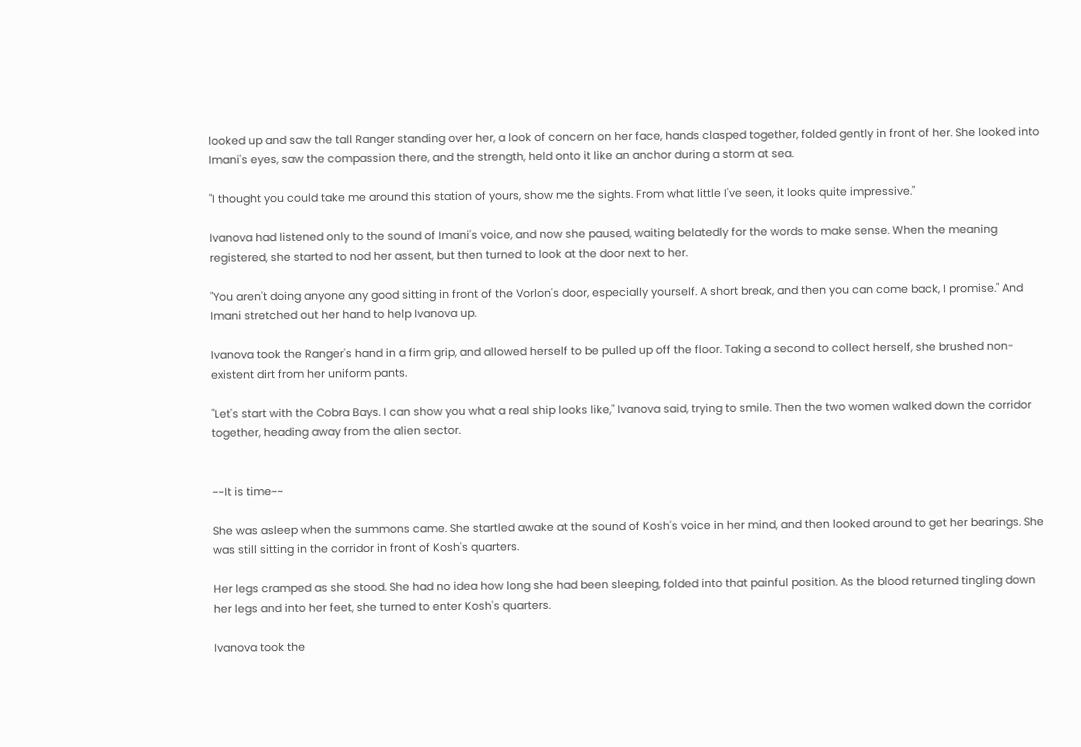looked up and saw the tall Ranger standing over her, a look of concern on her face, hands clasped together, folded gently in front of her. She looked into Imani's eyes, saw the compassion there, and the strength, held onto it like an anchor during a storm at sea.

"I thought you could take me around this station of yours, show me the sights. From what little I've seen, it looks quite impressive."

Ivanova had listened only to the sound of Imani's voice, and now she paused, waiting belatedly for the words to make sense. When the meaning registered, she started to nod her assent, but then turned to look at the door next to her.

"You aren't doing anyone any good sitting in front of the Vorlon's door, especially yourself. A short break, and then you can come back, I promise." And Imani stretched out her hand to help Ivanova up.

Ivanova took the Ranger's hand in a firm grip, and allowed herself to be pulled up off the floor. Taking a second to collect herself, she brushed non-existent dirt from her uniform pants.

"Let's start with the Cobra Bays. I can show you what a real ship looks like," Ivanova said, trying to smile. Then the two women walked down the corridor together, heading away from the alien sector.


~~It is time~~

She was asleep when the summons came. She startled awake at the sound of Kosh's voice in her mind, and then looked around to get her bearings. She was still sitting in the corridor in front of Kosh's quarters.

Her legs cramped as she stood. She had no idea how long she had been sleeping, folded into that painful position. As the blood returned tingling down her legs and into her feet, she turned to enter Kosh's quarters.

Ivanova took the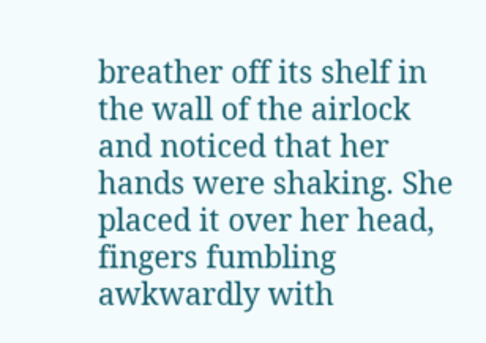breather off its shelf in the wall of the airlock and noticed that her hands were shaking. She placed it over her head, fingers fumbling awkwardly with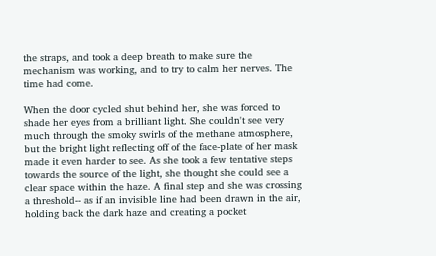the straps, and took a deep breath to make sure the mechanism was working, and to try to calm her nerves. The time had come.

When the door cycled shut behind her, she was forced to shade her eyes from a brilliant light. She couldn't see very much through the smoky swirls of the methane atmosphere, but the bright light reflecting off of the face-plate of her mask made it even harder to see. As she took a few tentative steps towards the source of the light, she thought she could see a clear space within the haze. A final step and she was crossing a threshold-- as if an invisible line had been drawn in the air, holding back the dark haze and creating a pocket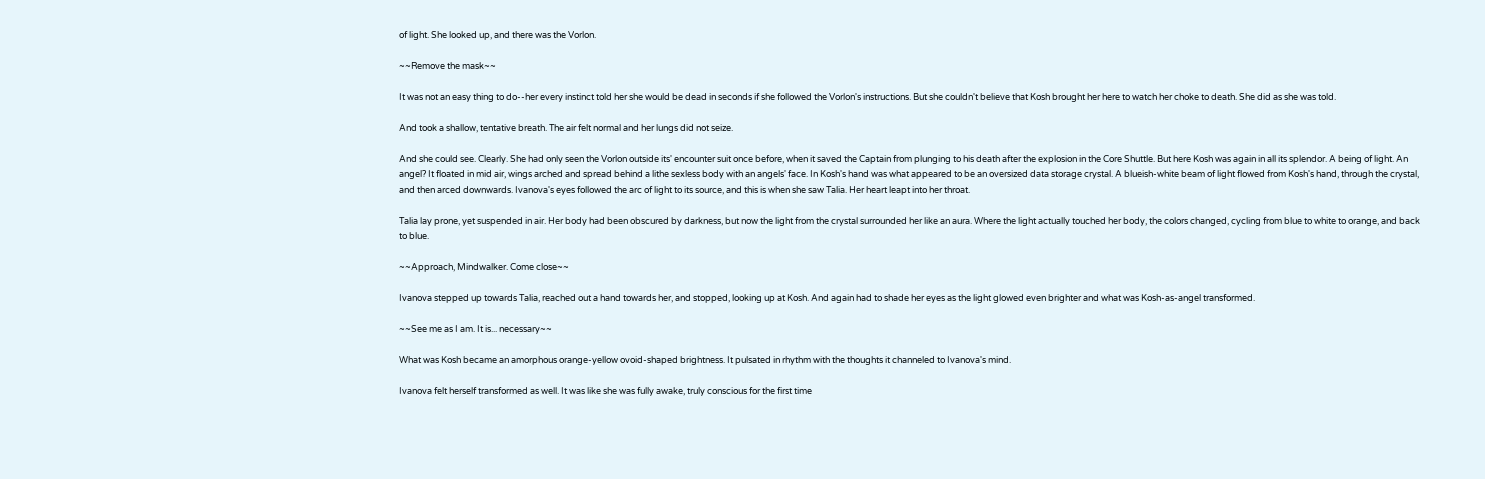of light. She looked up, and there was the Vorlon.

~~Remove the mask~~

It was not an easy thing to do--her every instinct told her she would be dead in seconds if she followed the Vorlon's instructions. But she couldn't believe that Kosh brought her here to watch her choke to death. She did as she was told.

And took a shallow, tentative breath. The air felt normal and her lungs did not seize.

And she could see. Clearly. She had only seen the Vorlon outside its' encounter suit once before, when it saved the Captain from plunging to his death after the explosion in the Core Shuttle. But here Kosh was again in all its splendor. A being of light. An angel? It floated in mid air, wings arched and spread behind a lithe sexless body with an angels' face. In Kosh's hand was what appeared to be an oversized data storage crystal. A blueish-white beam of light flowed from Kosh's hand, through the crystal, and then arced downwards. Ivanova's eyes followed the arc of light to its source, and this is when she saw Talia. Her heart leapt into her throat.

Talia lay prone, yet suspended in air. Her body had been obscured by darkness, but now the light from the crystal surrounded her like an aura. Where the light actually touched her body, the colors changed, cycling from blue to white to orange, and back to blue.

~~Approach, Mindwalker. Come close~~

Ivanova stepped up towards Talia, reached out a hand towards her, and stopped, looking up at Kosh. And again had to shade her eyes as the light glowed even brighter and what was Kosh-as-angel transformed.

~~See me as I am. It is... necessary~~

What was Kosh became an amorphous orange-yellow ovoid-shaped brightness. It pulsated in rhythm with the thoughts it channeled to Ivanova's mind.

Ivanova felt herself transformed as well. It was like she was fully awake, truly conscious for the first time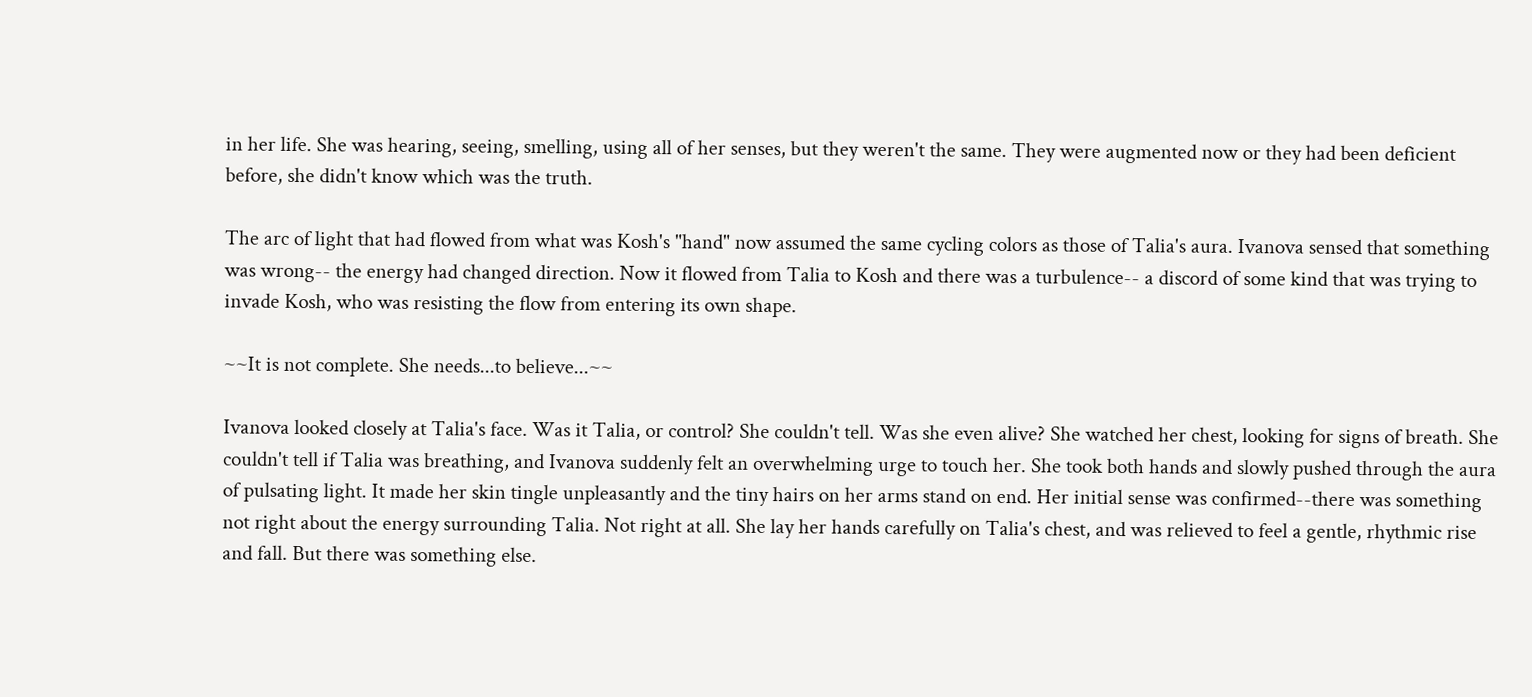in her life. She was hearing, seeing, smelling, using all of her senses, but they weren't the same. They were augmented now or they had been deficient before, she didn't know which was the truth.

The arc of light that had flowed from what was Kosh's "hand" now assumed the same cycling colors as those of Talia's aura. Ivanova sensed that something was wrong-- the energy had changed direction. Now it flowed from Talia to Kosh and there was a turbulence-- a discord of some kind that was trying to invade Kosh, who was resisting the flow from entering its own shape.

~~It is not complete. She needs...to believe...~~

Ivanova looked closely at Talia's face. Was it Talia, or control? She couldn't tell. Was she even alive? She watched her chest, looking for signs of breath. She couldn't tell if Talia was breathing, and Ivanova suddenly felt an overwhelming urge to touch her. She took both hands and slowly pushed through the aura of pulsating light. It made her skin tingle unpleasantly and the tiny hairs on her arms stand on end. Her initial sense was confirmed--there was something not right about the energy surrounding Talia. Not right at all. She lay her hands carefully on Talia's chest, and was relieved to feel a gentle, rhythmic rise and fall. But there was something else.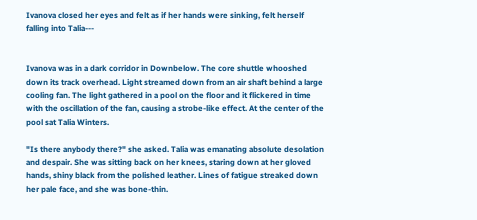Ivanova closed her eyes and felt as if her hands were sinking, felt herself falling into Talia---


Ivanova was in a dark corridor in Downbelow. The core shuttle whooshed down its track overhead. Light streamed down from an air shaft behind a large cooling fan. The light gathered in a pool on the floor and it flickered in time with the oscillation of the fan, causing a strobe-like effect. At the center of the pool sat Talia Winters.

"Is there anybody there?" she asked. Talia was emanating absolute desolation and despair. She was sitting back on her knees, staring down at her gloved hands, shiny black from the polished leather. Lines of fatigue streaked down her pale face, and she was bone-thin.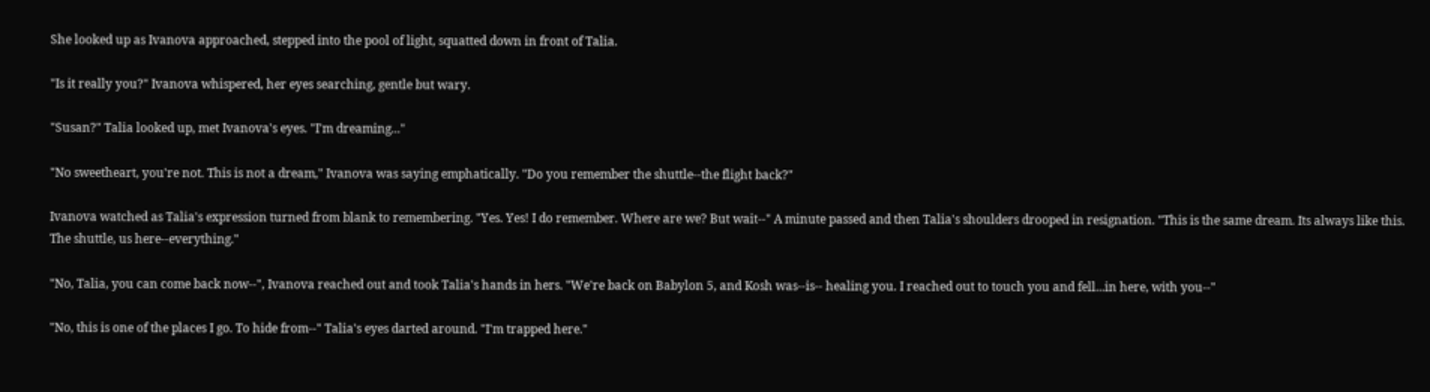She looked up as Ivanova approached, stepped into the pool of light, squatted down in front of Talia.

"Is it really you?" Ivanova whispered, her eyes searching, gentle but wary.

"Susan?" Talia looked up, met Ivanova's eyes. "I'm dreaming..."

"No sweetheart, you're not. This is not a dream," Ivanova was saying emphatically. "Do you remember the shuttle--the flight back?"

Ivanova watched as Talia's expression turned from blank to remembering. "Yes. Yes! I do remember. Where are we? But wait--" A minute passed and then Talia's shoulders drooped in resignation. "This is the same dream. Its always like this. The shuttle, us here--everything."

"No, Talia, you can come back now--", Ivanova reached out and took Talia's hands in hers. "We're back on Babylon 5, and Kosh was--is-- healing you. I reached out to touch you and fell...in here, with you--"

"No, this is one of the places I go. To hide from--" Talia's eyes darted around. "I'm trapped here."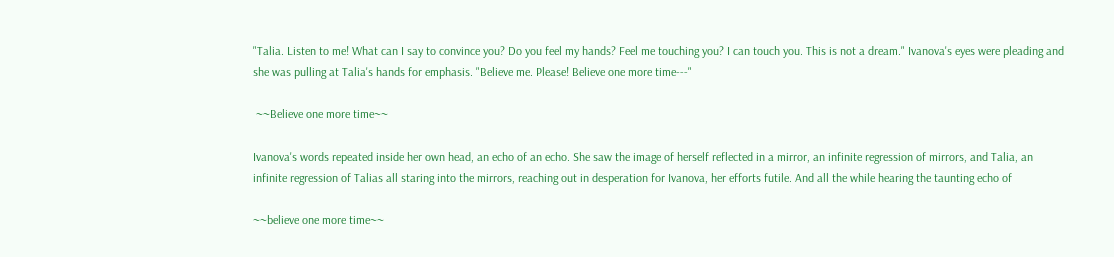"Talia. Listen to me! What can I say to convince you? Do you feel my hands? Feel me touching you? I can touch you. This is not a dream." Ivanova's eyes were pleading and she was pulling at Talia's hands for emphasis. "Believe me. Please! Believe one more time---"

 ~~Believe one more time~~

Ivanova's words repeated inside her own head, an echo of an echo. She saw the image of herself reflected in a mirror, an infinite regression of mirrors, and Talia, an infinite regression of Talias all staring into the mirrors, reaching out in desperation for Ivanova, her efforts futile. And all the while hearing the taunting echo of

~~believe one more time~~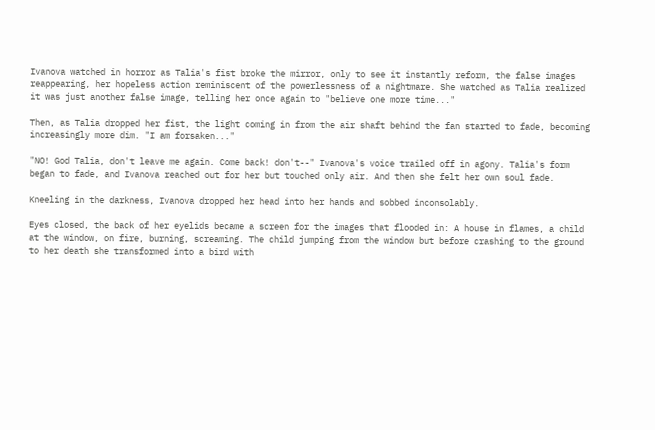Ivanova watched in horror as Talia's fist broke the mirror, only to see it instantly reform, the false images reappearing, her hopeless action reminiscent of the powerlessness of a nightmare. She watched as Talia realized it was just another false image, telling her once again to "believe one more time..."

Then, as Talia dropped her fist, the light coming in from the air shaft behind the fan started to fade, becoming increasingly more dim. "I am forsaken..."

"NO! God Talia, don't leave me again. Come back! don't--" Ivanova's voice trailed off in agony. Talia's form began to fade, and Ivanova reached out for her but touched only air. And then she felt her own soul fade.

Kneeling in the darkness, Ivanova dropped her head into her hands and sobbed inconsolably.

Eyes closed, the back of her eyelids became a screen for the images that flooded in: A house in flames, a child at the window, on fire, burning, screaming. The child jumping from the window but before crashing to the ground to her death she transformed into a bird with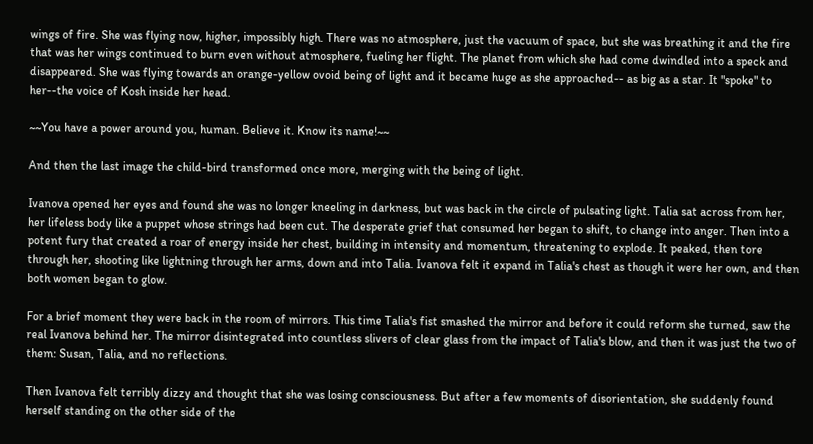wings of fire. She was flying now, higher, impossibly high. There was no atmosphere, just the vacuum of space, but she was breathing it and the fire that was her wings continued to burn even without atmosphere, fueling her flight. The planet from which she had come dwindled into a speck and disappeared. She was flying towards an orange-yellow ovoid being of light and it became huge as she approached-- as big as a star. It "spoke" to her--the voice of Kosh inside her head.

~~You have a power around you, human. Believe it. Know its name!~~

And then the last image the child-bird transformed once more, merging with the being of light.

Ivanova opened her eyes and found she was no longer kneeling in darkness, but was back in the circle of pulsating light. Talia sat across from her, her lifeless body like a puppet whose strings had been cut. The desperate grief that consumed her began to shift, to change into anger. Then into a potent fury that created a roar of energy inside her chest, building in intensity and momentum, threatening to explode. It peaked, then tore through her, shooting like lightning through her arms, down and into Talia. Ivanova felt it expand in Talia's chest as though it were her own, and then both women began to glow.

For a brief moment they were back in the room of mirrors. This time Talia's fist smashed the mirror and before it could reform she turned, saw the real Ivanova behind her. The mirror disintegrated into countless slivers of clear glass from the impact of Talia's blow, and then it was just the two of them: Susan, Talia, and no reflections.

Then Ivanova felt terribly dizzy and thought that she was losing consciousness. But after a few moments of disorientation, she suddenly found herself standing on the other side of the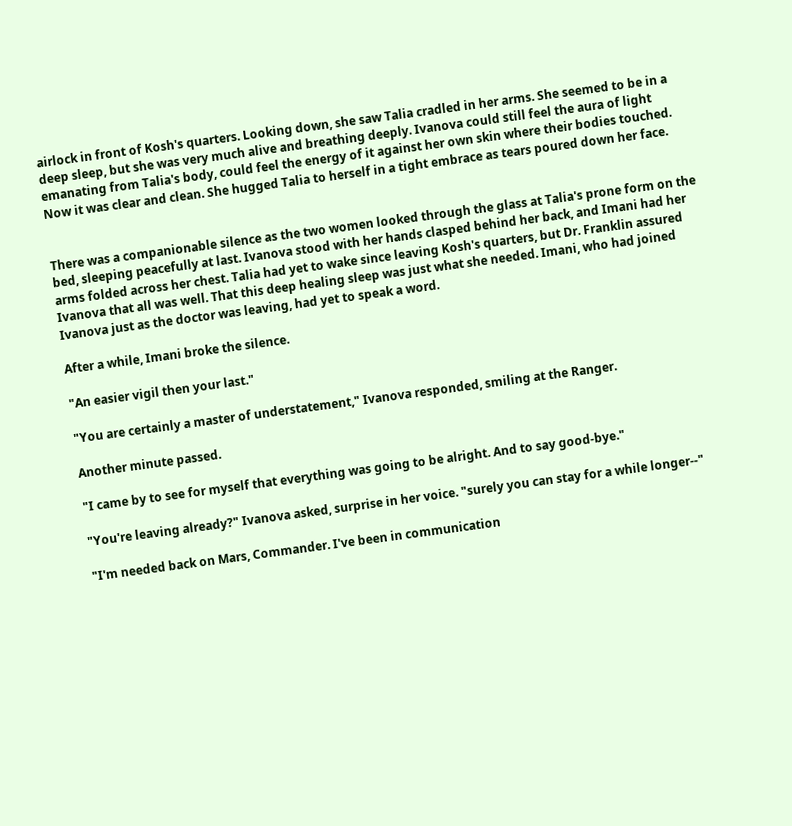airlock in front of Kosh's quarters. Looking down, she saw Talia cradled in her arms. She seemed to be in a deep sleep, but she was very much alive and breathing deeply. Ivanova could still feel the aura of light emanating from Talia's body, could feel the energy of it against her own skin where their bodies touched. Now it was clear and clean. She hugged Talia to herself in a tight embrace as tears poured down her face.


There was a companionable silence as the two women looked through the glass at Talia's prone form on the bed, sleeping peacefully at last. Ivanova stood with her hands clasped behind her back, and Imani had her arms folded across her chest. Talia had yet to wake since leaving Kosh's quarters, but Dr. Franklin assured Ivanova that all was well. That this deep healing sleep was just what she needed. Imani, who had joined Ivanova just as the doctor was leaving, had yet to speak a word.

After a while, Imani broke the silence.

"An easier vigil then your last."

"You are certainly a master of understatement," Ivanova responded, smiling at the Ranger.

Another minute passed.

"I came by to see for myself that everything was going to be alright. And to say good-bye."

"You're leaving already?" Ivanova asked, surprise in her voice. "surely you can stay for a while longer--"

"I'm needed back on Mars, Commander. I've been in communication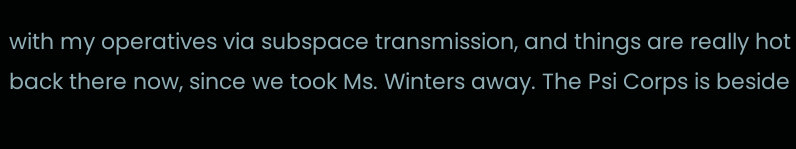with my operatives via subspace transmission, and things are really hot back there now, since we took Ms. Winters away. The Psi Corps is beside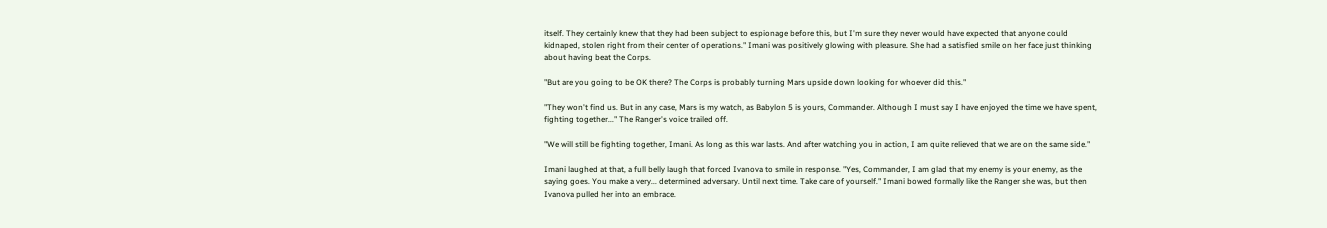itself. They certainly knew that they had been subject to espionage before this, but I'm sure they never would have expected that anyone could kidnaped, stolen right from their center of operations." Imani was positively glowing with pleasure. She had a satisfied smile on her face just thinking about having beat the Corps.

"But are you going to be OK there? The Corps is probably turning Mars upside down looking for whoever did this."

"They won't find us. But in any case, Mars is my watch, as Babylon 5 is yours, Commander. Although I must say I have enjoyed the time we have spent, fighting together..." The Ranger's voice trailed off.

"We will still be fighting together, Imani. As long as this war lasts. And after watching you in action, I am quite relieved that we are on the same side."

Imani laughed at that, a full belly laugh that forced Ivanova to smile in response. "Yes, Commander, I am glad that my enemy is your enemy, as the saying goes. You make a very... determined adversary. Until next time. Take care of yourself." Imani bowed formally like the Ranger she was, but then Ivanova pulled her into an embrace.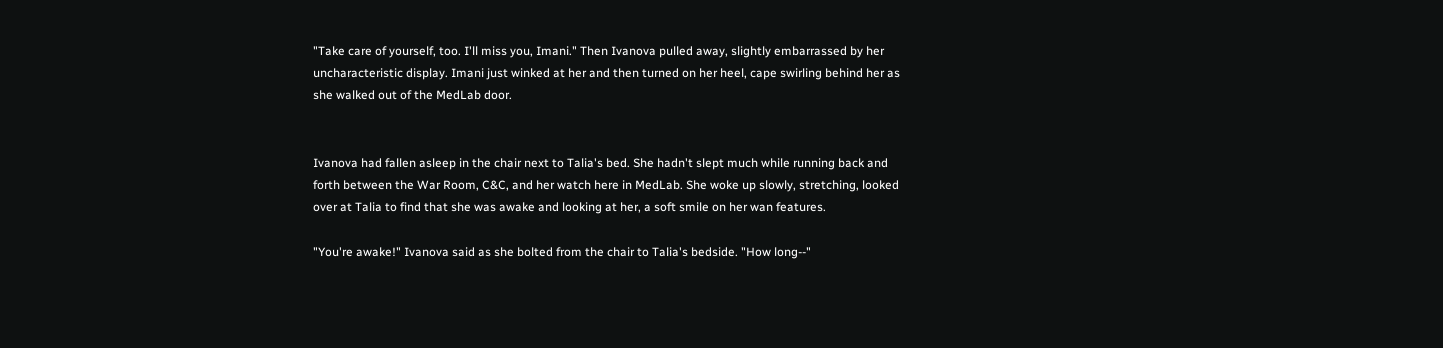"Take care of yourself, too. I'll miss you, Imani." Then Ivanova pulled away, slightly embarrassed by her uncharacteristic display. Imani just winked at her and then turned on her heel, cape swirling behind her as she walked out of the MedLab door.


Ivanova had fallen asleep in the chair next to Talia's bed. She hadn't slept much while running back and forth between the War Room, C&C, and her watch here in MedLab. She woke up slowly, stretching, looked over at Talia to find that she was awake and looking at her, a soft smile on her wan features.

"You're awake!" Ivanova said as she bolted from the chair to Talia's bedside. "How long--"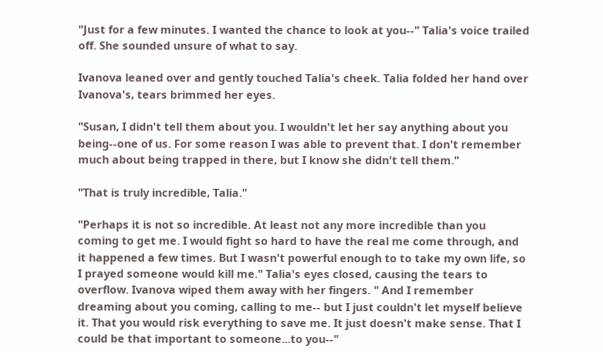"Just for a few minutes. I wanted the chance to look at you--" Talia's voice trailed off. She sounded unsure of what to say.

Ivanova leaned over and gently touched Talia's cheek. Talia folded her hand over Ivanova's, tears brimmed her eyes.

"Susan, I didn't tell them about you. I wouldn't let her say anything about you being--one of us. For some reason I was able to prevent that. I don't remember much about being trapped in there, but I know she didn't tell them."

"That is truly incredible, Talia."

"Perhaps it is not so incredible. At least not any more incredible than you coming to get me. I would fight so hard to have the real me come through, and it happened a few times. But I wasn't powerful enough to to take my own life, so I prayed someone would kill me." Talia's eyes closed, causing the tears to overflow. Ivanova wiped them away with her fingers. " And I remember dreaming about you coming, calling to me-- but I just couldn't let myself believe it. That you would risk everything to save me. It just doesn't make sense. That I could be that important to someone...to you--"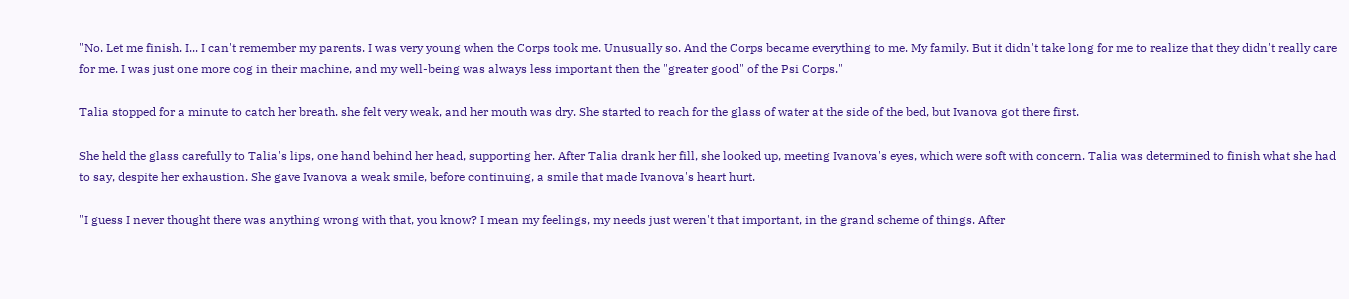"No. Let me finish. I... I can't remember my parents. I was very young when the Corps took me. Unusually so. And the Corps became everything to me. My family. But it didn't take long for me to realize that they didn't really care for me. I was just one more cog in their machine, and my well-being was always less important then the "greater good" of the Psi Corps."

Talia stopped for a minute to catch her breath. she felt very weak, and her mouth was dry. She started to reach for the glass of water at the side of the bed, but Ivanova got there first.

She held the glass carefully to Talia's lips, one hand behind her head, supporting her. After Talia drank her fill, she looked up, meeting Ivanova's eyes, which were soft with concern. Talia was determined to finish what she had to say, despite her exhaustion. She gave Ivanova a weak smile, before continuing, a smile that made Ivanova's heart hurt.

"I guess I never thought there was anything wrong with that, you know? I mean my feelings, my needs just weren't that important, in the grand scheme of things. After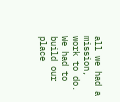all we had a mission, work to do. We had to build our place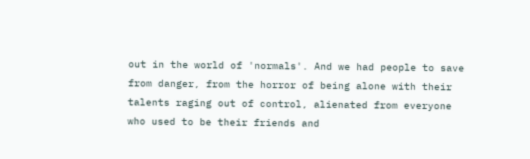out in the world of 'normals'. And we had people to save from danger, from the horror of being alone with their talents raging out of control, alienated from everyone who used to be their friends and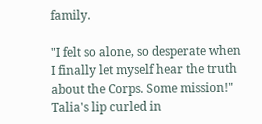family.

"I felt so alone, so desperate when I finally let myself hear the truth about the Corps. Some mission!" Talia's lip curled in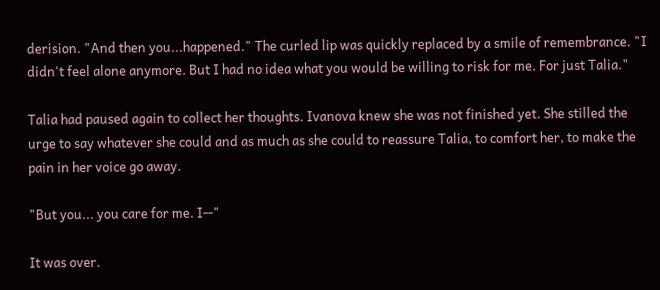derision. "And then you...happened." The curled lip was quickly replaced by a smile of remembrance. "I didn't feel alone anymore. But I had no idea what you would be willing to risk for me. For just Talia."

Talia had paused again to collect her thoughts. Ivanova knew she was not finished yet. She stilled the urge to say whatever she could and as much as she could to reassure Talia, to comfort her, to make the pain in her voice go away.

"But you... you care for me. I--"

It was over.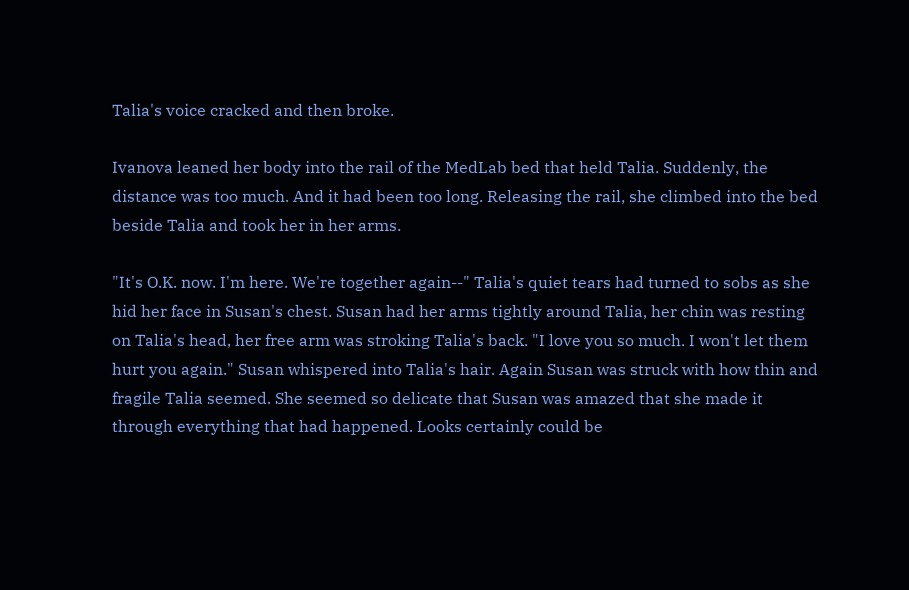Talia's voice cracked and then broke.

Ivanova leaned her body into the rail of the MedLab bed that held Talia. Suddenly, the distance was too much. And it had been too long. Releasing the rail, she climbed into the bed beside Talia and took her in her arms.

"It's O.K. now. I'm here. We're together again--" Talia's quiet tears had turned to sobs as she hid her face in Susan's chest. Susan had her arms tightly around Talia, her chin was resting on Talia's head, her free arm was stroking Talia's back. "I love you so much. I won't let them hurt you again." Susan whispered into Talia's hair. Again Susan was struck with how thin and fragile Talia seemed. She seemed so delicate that Susan was amazed that she made it through everything that had happened. Looks certainly could be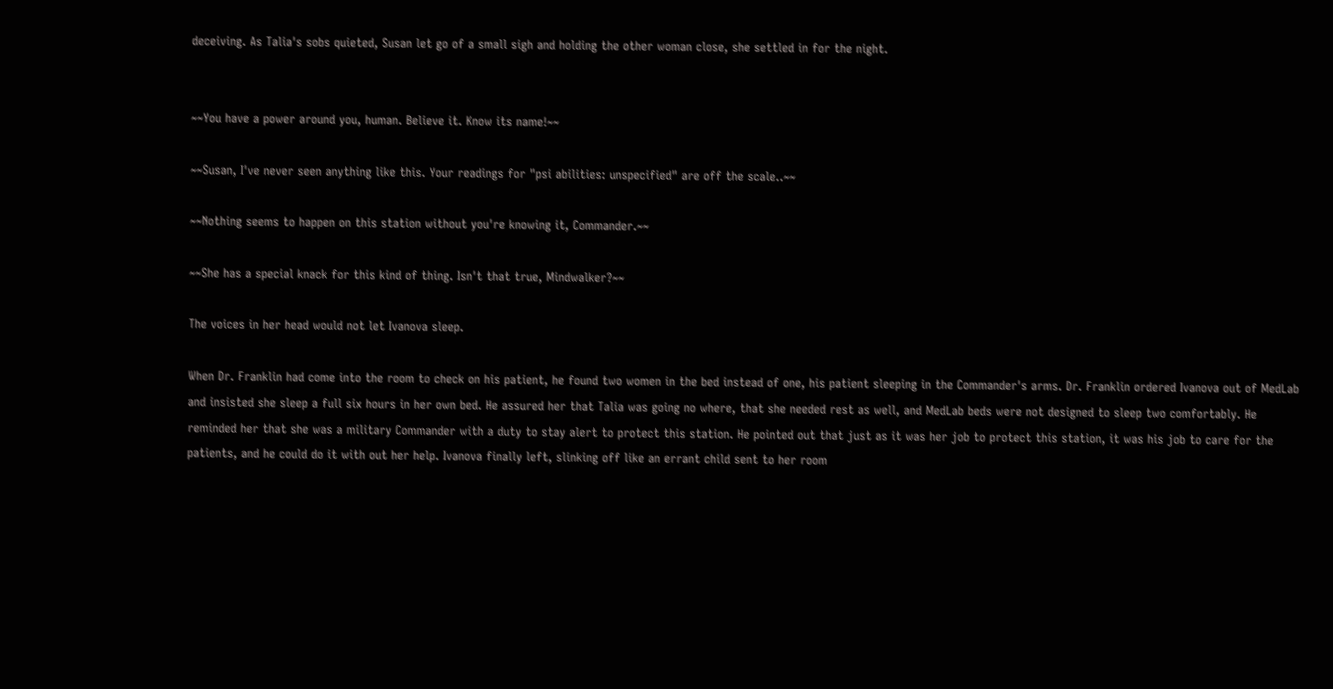deceiving. As Talia's sobs quieted, Susan let go of a small sigh and holding the other woman close, she settled in for the night.


~~You have a power around you, human. Believe it. Know its name!~~

~~Susan, I've never seen anything like this. Your readings for "psi abilities: unspecified" are off the scale..~~

~~Nothing seems to happen on this station without you're knowing it, Commander.~~

~~She has a special knack for this kind of thing. Isn't that true, Mindwalker?~~

The voices in her head would not let Ivanova sleep.

When Dr. Franklin had come into the room to check on his patient, he found two women in the bed instead of one, his patient sleeping in the Commander's arms. Dr. Franklin ordered Ivanova out of MedLab and insisted she sleep a full six hours in her own bed. He assured her that Talia was going no where, that she needed rest as well, and MedLab beds were not designed to sleep two comfortably. He reminded her that she was a military Commander with a duty to stay alert to protect this station. He pointed out that just as it was her job to protect this station, it was his job to care for the patients, and he could do it with out her help. Ivanova finally left, slinking off like an errant child sent to her room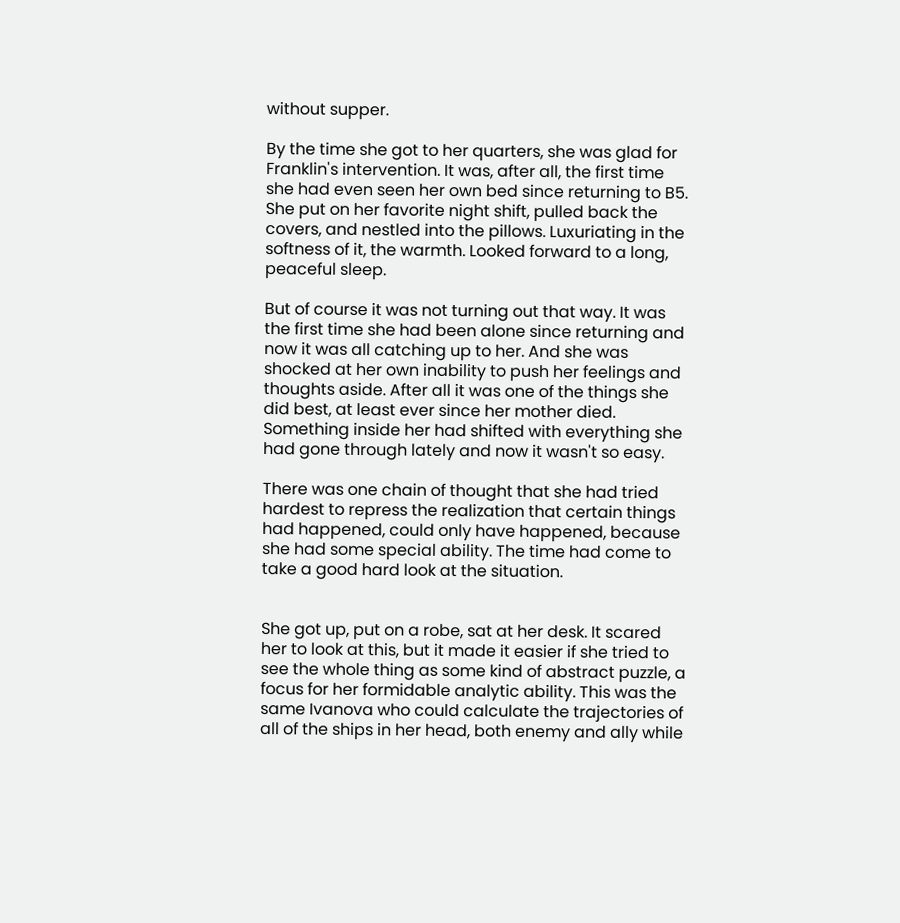without supper.

By the time she got to her quarters, she was glad for Franklin's intervention. It was, after all, the first time she had even seen her own bed since returning to B5. She put on her favorite night shift, pulled back the covers, and nestled into the pillows. Luxuriating in the softness of it, the warmth. Looked forward to a long, peaceful sleep.

But of course it was not turning out that way. It was the first time she had been alone since returning and now it was all catching up to her. And she was shocked at her own inability to push her feelings and thoughts aside. After all it was one of the things she did best, at least ever since her mother died. Something inside her had shifted with everything she had gone through lately and now it wasn't so easy.

There was one chain of thought that she had tried hardest to repress the realization that certain things had happened, could only have happened, because she had some special ability. The time had come to take a good hard look at the situation.


She got up, put on a robe, sat at her desk. It scared her to look at this, but it made it easier if she tried to see the whole thing as some kind of abstract puzzle, a focus for her formidable analytic ability. This was the same Ivanova who could calculate the trajectories of all of the ships in her head, both enemy and ally while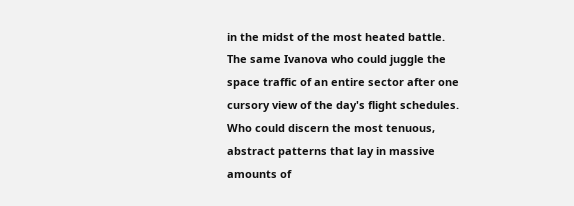in the midst of the most heated battle. The same Ivanova who could juggle the space traffic of an entire sector after one cursory view of the day's flight schedules. Who could discern the most tenuous, abstract patterns that lay in massive amounts of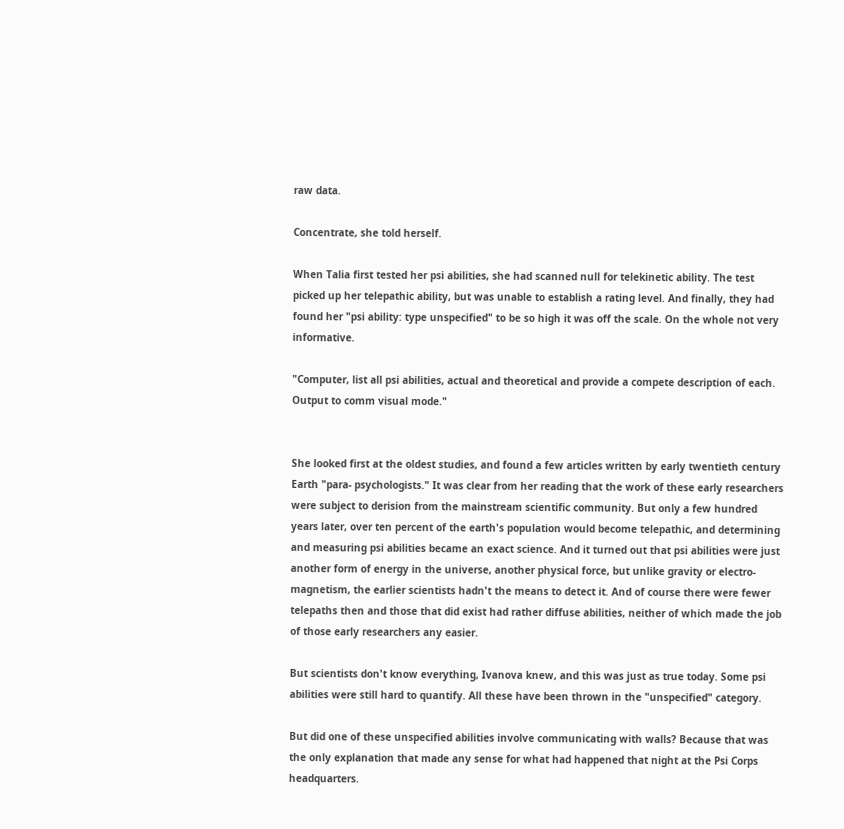raw data.

Concentrate, she told herself.

When Talia first tested her psi abilities, she had scanned null for telekinetic ability. The test picked up her telepathic ability, but was unable to establish a rating level. And finally, they had found her "psi ability: type unspecified" to be so high it was off the scale. On the whole not very informative.

"Computer, list all psi abilities, actual and theoretical and provide a compete description of each. Output to comm visual mode."


She looked first at the oldest studies, and found a few articles written by early twentieth century Earth "para- psychologists." It was clear from her reading that the work of these early researchers were subject to derision from the mainstream scientific community. But only a few hundred years later, over ten percent of the earth's population would become telepathic, and determining and measuring psi abilities became an exact science. And it turned out that psi abilities were just another form of energy in the universe, another physical force, but unlike gravity or electro-magnetism, the earlier scientists hadn't the means to detect it. And of course there were fewer telepaths then and those that did exist had rather diffuse abilities, neither of which made the job of those early researchers any easier.

But scientists don't know everything, Ivanova knew, and this was just as true today. Some psi abilities were still hard to quantify. All these have been thrown in the "unspecified" category.

But did one of these unspecified abilities involve communicating with walls? Because that was the only explanation that made any sense for what had happened that night at the Psi Corps headquarters.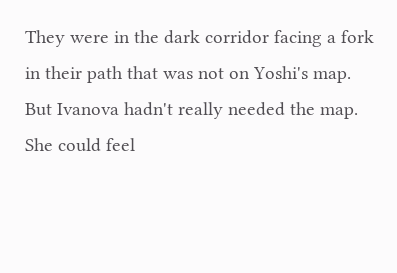They were in the dark corridor facing a fork in their path that was not on Yoshi's map. But Ivanova hadn't really needed the map. She could feel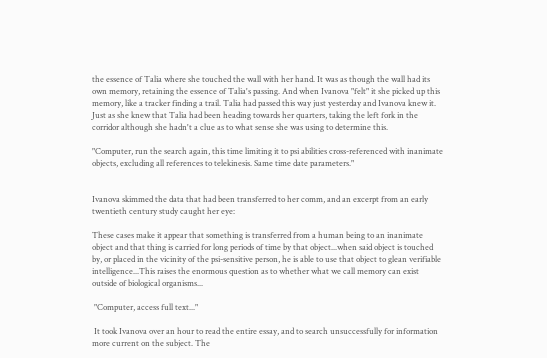the essence of Talia where she touched the wall with her hand. It was as though the wall had its own memory, retaining the essence of Talia's passing. And when Ivanova "felt" it she picked up this memory, like a tracker finding a trail. Talia had passed this way just yesterday and Ivanova knew it. Just as she knew that Talia had been heading towards her quarters, taking the left fork in the corridor although she hadn't a clue as to what sense she was using to determine this.

"Computer, run the search again, this time limiting it to psi abilities cross-referenced with inanimate objects, excluding all references to telekinesis. Same time date parameters."


Ivanova skimmed the data that had been transferred to her comm, and an excerpt from an early twentieth century study caught her eye:

These cases make it appear that something is transferred from a human being to an inanimate object and that thing is carried for long periods of time by that object...when said object is touched by, or placed in the vicinity of the psi-sensitive person, he is able to use that object to glean verifiable intelligence...This raises the enormous question as to whether what we call memory can exist outside of biological organisms...

 "Computer, access full text..."

 It took Ivanova over an hour to read the entire essay, and to search unsuccessfully for information more current on the subject. The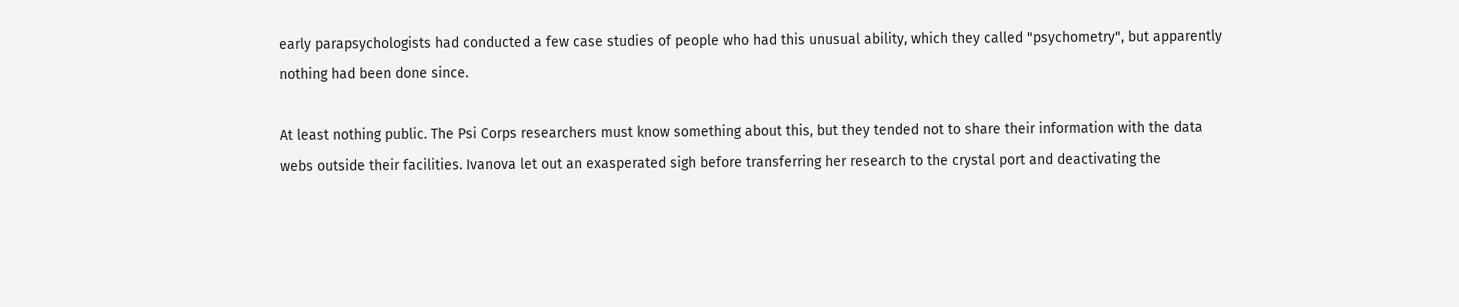early parapsychologists had conducted a few case studies of people who had this unusual ability, which they called "psychometry", but apparently nothing had been done since.

At least nothing public. The Psi Corps researchers must know something about this, but they tended not to share their information with the data webs outside their facilities. Ivanova let out an exasperated sigh before transferring her research to the crystal port and deactivating the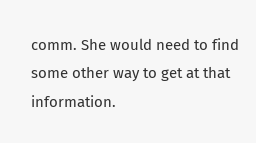comm. She would need to find some other way to get at that information.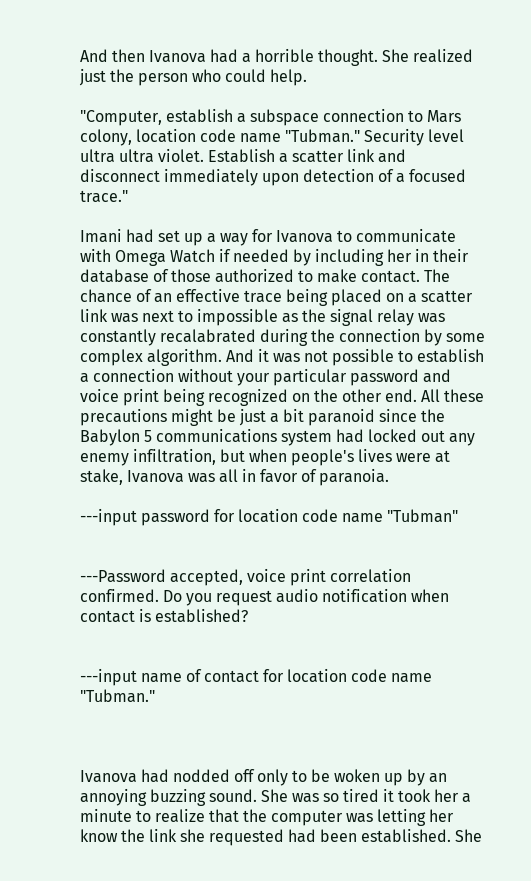And then Ivanova had a horrible thought. She realized just the person who could help.

"Computer, establish a subspace connection to Mars colony, location code name "Tubman." Security level ultra ultra violet. Establish a scatter link and disconnect immediately upon detection of a focused trace."

Imani had set up a way for Ivanova to communicate with Omega Watch if needed by including her in their database of those authorized to make contact. The chance of an effective trace being placed on a scatter link was next to impossible as the signal relay was constantly recalabrated during the connection by some complex algorithm. And it was not possible to establish a connection without your particular password and voice print being recognized on the other end. All these precautions might be just a bit paranoid since the Babylon 5 communications system had locked out any enemy infiltration, but when people's lives were at stake, Ivanova was all in favor of paranoia.

---input password for location code name "Tubman"


---Password accepted, voice print correlation confirmed. Do you request audio notification when contact is established?


---input name of contact for location code name "Tubman."



Ivanova had nodded off only to be woken up by an annoying buzzing sound. She was so tired it took her a minute to realize that the computer was letting her know the link she requested had been established. She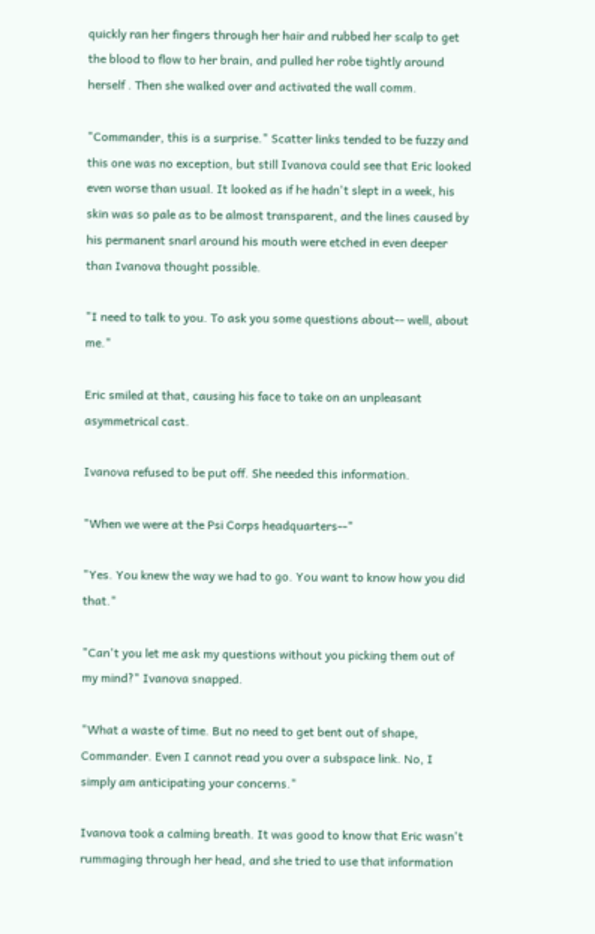quickly ran her fingers through her hair and rubbed her scalp to get the blood to flow to her brain, and pulled her robe tightly around herself . Then she walked over and activated the wall comm.

"Commander, this is a surprise." Scatter links tended to be fuzzy and this one was no exception, but still Ivanova could see that Eric looked even worse than usual. It looked as if he hadn't slept in a week, his skin was so pale as to be almost transparent, and the lines caused by his permanent snarl around his mouth were etched in even deeper than Ivanova thought possible.

"I need to talk to you. To ask you some questions about-- well, about me."

Eric smiled at that, causing his face to take on an unpleasant asymmetrical cast.

Ivanova refused to be put off. She needed this information.

"When we were at the Psi Corps headquarters--"

"Yes. You knew the way we had to go. You want to know how you did that."

"Can't you let me ask my questions without you picking them out of my mind?" Ivanova snapped.

"What a waste of time. But no need to get bent out of shape, Commander. Even I cannot read you over a subspace link. No, I simply am anticipating your concerns."

Ivanova took a calming breath. It was good to know that Eric wasn't rummaging through her head, and she tried to use that information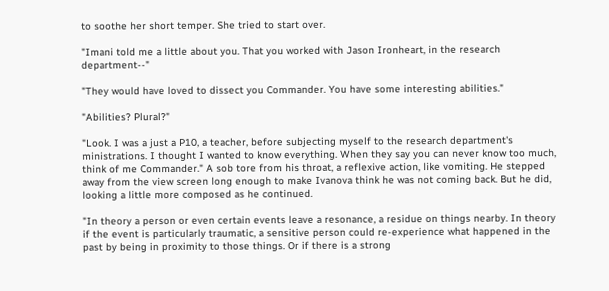to soothe her short temper. She tried to start over.

"Imani told me a little about you. That you worked with Jason Ironheart, in the research department--"

"They would have loved to dissect you Commander. You have some interesting abilities."

"Abilities? Plural?"

"Look. I was a just a P10, a teacher, before subjecting myself to the research department's ministrations. I thought I wanted to know everything. When they say you can never know too much, think of me Commander." A sob tore from his throat, a reflexive action, like vomiting. He stepped away from the view screen long enough to make Ivanova think he was not coming back. But he did, looking a little more composed as he continued.

"In theory a person or even certain events leave a resonance, a residue on things nearby. In theory if the event is particularly traumatic, a sensitive person could re-experience what happened in the past by being in proximity to those things. Or if there is a strong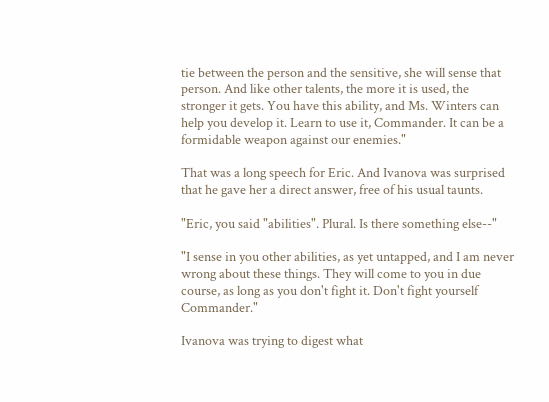tie between the person and the sensitive, she will sense that person. And like other talents, the more it is used, the stronger it gets. You have this ability, and Ms. Winters can help you develop it. Learn to use it, Commander. It can be a formidable weapon against our enemies."

That was a long speech for Eric. And Ivanova was surprised that he gave her a direct answer, free of his usual taunts.

"Eric, you said "abilities". Plural. Is there something else--"

"I sense in you other abilities, as yet untapped, and I am never wrong about these things. They will come to you in due course, as long as you don't fight it. Don't fight yourself Commander."

Ivanova was trying to digest what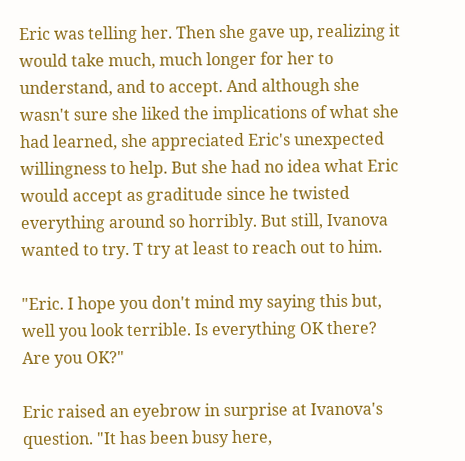Eric was telling her. Then she gave up, realizing it would take much, much longer for her to understand, and to accept. And although she wasn't sure she liked the implications of what she had learned, she appreciated Eric's unexpected willingness to help. But she had no idea what Eric would accept as graditude since he twisted everything around so horribly. But still, Ivanova wanted to try. T try at least to reach out to him.

"Eric. I hope you don't mind my saying this but, well you look terrible. Is everything OK there? Are you OK?"

Eric raised an eyebrow in surprise at Ivanova's question. "It has been busy here,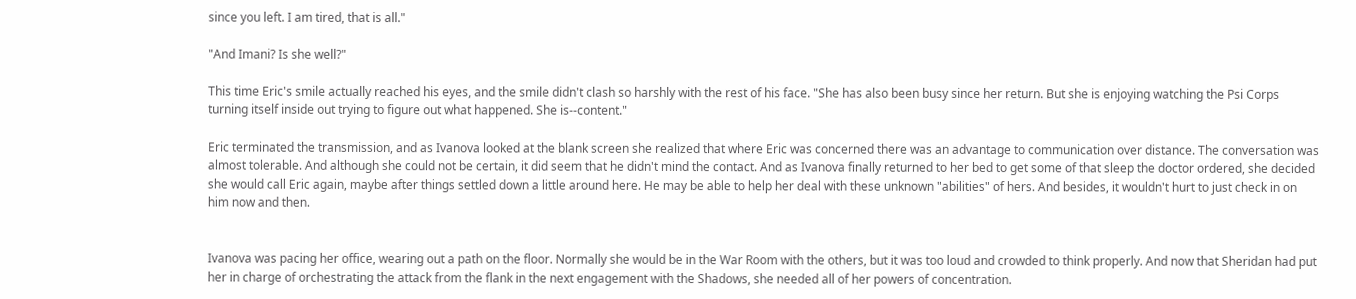since you left. I am tired, that is all."

"And Imani? Is she well?"

This time Eric's smile actually reached his eyes, and the smile didn't clash so harshly with the rest of his face. "She has also been busy since her return. But she is enjoying watching the Psi Corps turning itself inside out trying to figure out what happened. She is--content."

Eric terminated the transmission, and as Ivanova looked at the blank screen she realized that where Eric was concerned there was an advantage to communication over distance. The conversation was almost tolerable. And although she could not be certain, it did seem that he didn't mind the contact. And as Ivanova finally returned to her bed to get some of that sleep the doctor ordered, she decided she would call Eric again, maybe after things settled down a little around here. He may be able to help her deal with these unknown "abilities" of hers. And besides, it wouldn't hurt to just check in on him now and then.


Ivanova was pacing her office, wearing out a path on the floor. Normally she would be in the War Room with the others, but it was too loud and crowded to think properly. And now that Sheridan had put her in charge of orchestrating the attack from the flank in the next engagement with the Shadows, she needed all of her powers of concentration.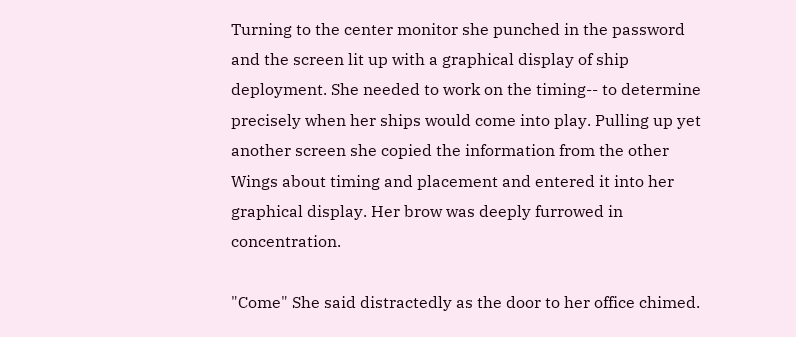Turning to the center monitor she punched in the password and the screen lit up with a graphical display of ship deployment. She needed to work on the timing-- to determine precisely when her ships would come into play. Pulling up yet another screen she copied the information from the other Wings about timing and placement and entered it into her graphical display. Her brow was deeply furrowed in concentration.

"Come" She said distractedly as the door to her office chimed.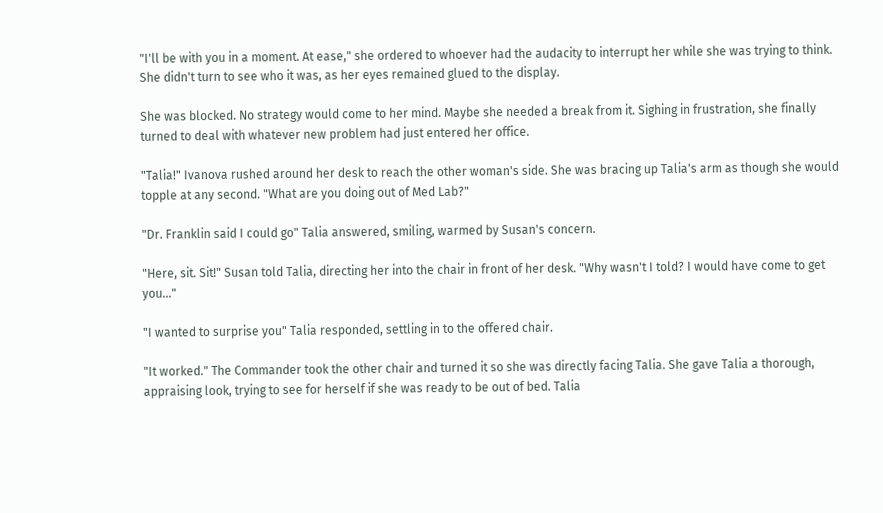"I'll be with you in a moment. At ease," she ordered to whoever had the audacity to interrupt her while she was trying to think. She didn't turn to see who it was, as her eyes remained glued to the display.

She was blocked. No strategy would come to her mind. Maybe she needed a break from it. Sighing in frustration, she finally turned to deal with whatever new problem had just entered her office.

"Talia!" Ivanova rushed around her desk to reach the other woman's side. She was bracing up Talia's arm as though she would topple at any second. "What are you doing out of Med Lab?"

"Dr. Franklin said I could go" Talia answered, smiling, warmed by Susan's concern.

"Here, sit. Sit!" Susan told Talia, directing her into the chair in front of her desk. "Why wasn't I told? I would have come to get you..."

"I wanted to surprise you" Talia responded, settling in to the offered chair.

"It worked." The Commander took the other chair and turned it so she was directly facing Talia. She gave Talia a thorough, appraising look, trying to see for herself if she was ready to be out of bed. Talia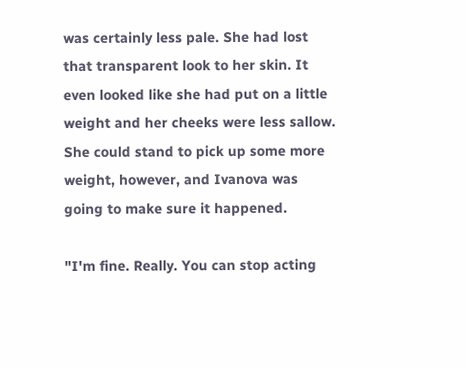was certainly less pale. She had lost that transparent look to her skin. It even looked like she had put on a little weight and her cheeks were less sallow. She could stand to pick up some more weight, however, and Ivanova was going to make sure it happened.

"I'm fine. Really. You can stop acting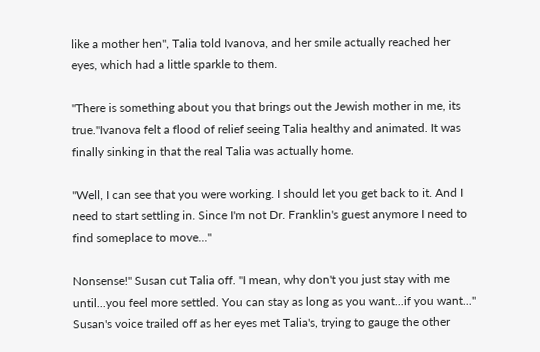like a mother hen", Talia told Ivanova, and her smile actually reached her eyes, which had a little sparkle to them.

"There is something about you that brings out the Jewish mother in me, its true."Ivanova felt a flood of relief seeing Talia healthy and animated. It was finally sinking in that the real Talia was actually home.

"Well, I can see that you were working. I should let you get back to it. And I need to start settling in. Since I'm not Dr. Franklin's guest anymore I need to find someplace to move..."

Nonsense!" Susan cut Talia off. "I mean, why don't you just stay with me until...you feel more settled. You can stay as long as you want...if you want..." Susan's voice trailed off as her eyes met Talia's, trying to gauge the other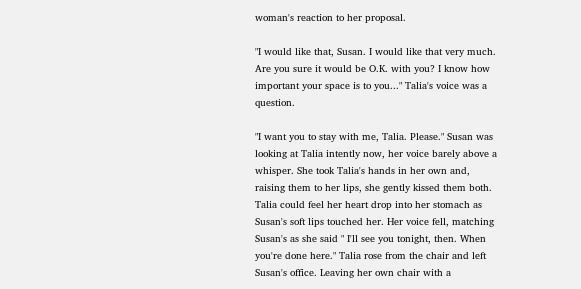woman's reaction to her proposal.

"I would like that, Susan. I would like that very much. Are you sure it would be O.K. with you? I know how important your space is to you..." Talia's voice was a question.

"I want you to stay with me, Talia. Please." Susan was looking at Talia intently now, her voice barely above a whisper. She took Talia's hands in her own and, raising them to her lips, she gently kissed them both. Talia could feel her heart drop into her stomach as Susan's soft lips touched her. Her voice fell, matching Susan's as she said " I'll see you tonight, then. When you're done here." Talia rose from the chair and left Susan's office. Leaving her own chair with a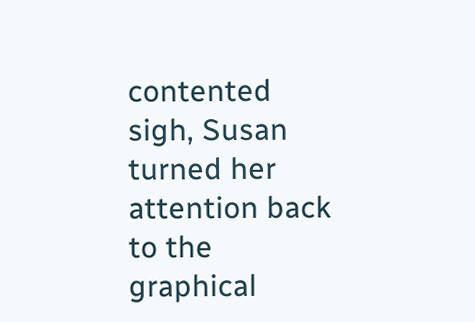contented sigh, Susan turned her attention back to the graphical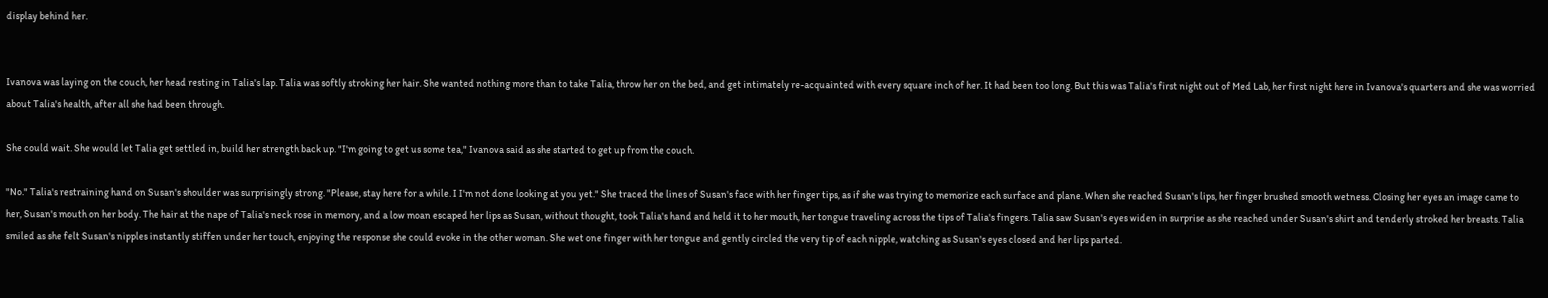display behind her.


Ivanova was laying on the couch, her head resting in Talia's lap. Talia was softly stroking her hair. She wanted nothing more than to take Talia, throw her on the bed, and get intimately re-acquainted with every square inch of her. It had been too long. But this was Talia's first night out of Med Lab, her first night here in Ivanova's quarters and she was worried about Talia's health, after all she had been through.

She could wait. She would let Talia get settled in, build her strength back up. "I'm going to get us some tea," Ivanova said as she started to get up from the couch.

"No." Talia's restraining hand on Susan's shoulder was surprisingly strong. "Please, stay here for a while. I I'm not done looking at you yet." She traced the lines of Susan's face with her finger tips, as if she was trying to memorize each surface and plane. When she reached Susan's lips, her finger brushed smooth wetness. Closing her eyes an image came to her, Susan's mouth on her body. The hair at the nape of Talia's neck rose in memory, and a low moan escaped her lips as Susan, without thought, took Talia's hand and held it to her mouth, her tongue traveling across the tips of Talia's fingers. Talia saw Susan's eyes widen in surprise as she reached under Susan's shirt and tenderly stroked her breasts. Talia smiled as she felt Susan's nipples instantly stiffen under her touch, enjoying the response she could evoke in the other woman. She wet one finger with her tongue and gently circled the very tip of each nipple, watching as Susan's eyes closed and her lips parted.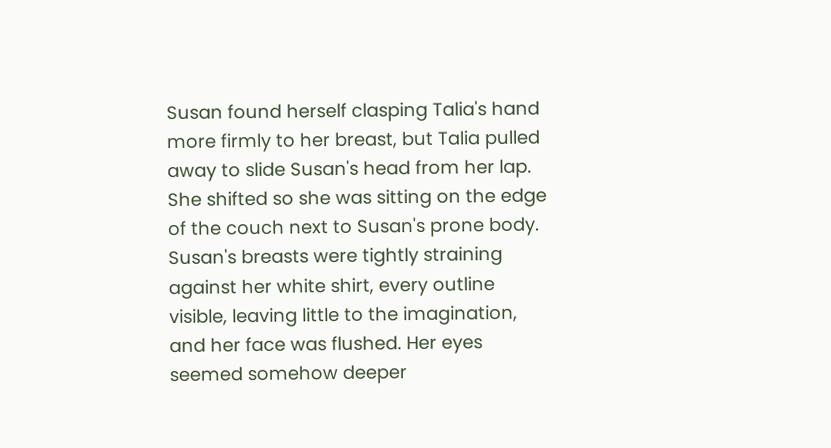Susan found herself clasping Talia's hand more firmly to her breast, but Talia pulled away to slide Susan's head from her lap. She shifted so she was sitting on the edge of the couch next to Susan's prone body. Susan's breasts were tightly straining against her white shirt, every outline visible, leaving little to the imagination, and her face was flushed. Her eyes seemed somehow deeper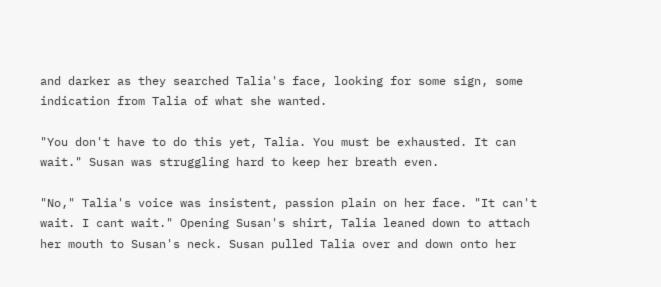and darker as they searched Talia's face, looking for some sign, some indication from Talia of what she wanted.

"You don't have to do this yet, Talia. You must be exhausted. It can wait." Susan was struggling hard to keep her breath even.

"No," Talia's voice was insistent, passion plain on her face. "It can't wait. I cant wait." Opening Susan's shirt, Talia leaned down to attach her mouth to Susan's neck. Susan pulled Talia over and down onto her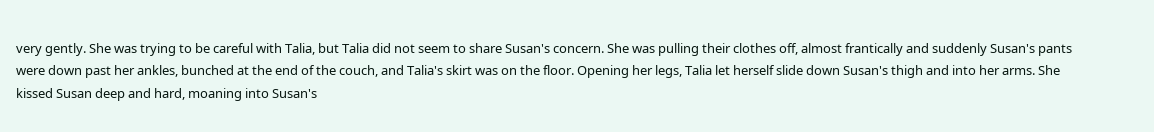very gently. She was trying to be careful with Talia, but Talia did not seem to share Susan's concern. She was pulling their clothes off, almost frantically and suddenly Susan's pants were down past her ankles, bunched at the end of the couch, and Talia's skirt was on the floor. Opening her legs, Talia let herself slide down Susan's thigh and into her arms. She kissed Susan deep and hard, moaning into Susan's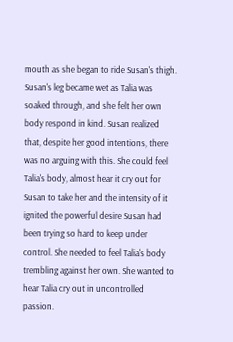mouth as she began to ride Susan's thigh. Susan's leg became wet as Talia was soaked through, and she felt her own body respond in kind. Susan realized that, despite her good intentions, there was no arguing with this. She could feel Talia's body, almost hear it cry out for Susan to take her and the intensity of it ignited the powerful desire Susan had been trying so hard to keep under control. She needed to feel Talia's body trembling against her own. She wanted to hear Talia cry out in uncontrolled passion.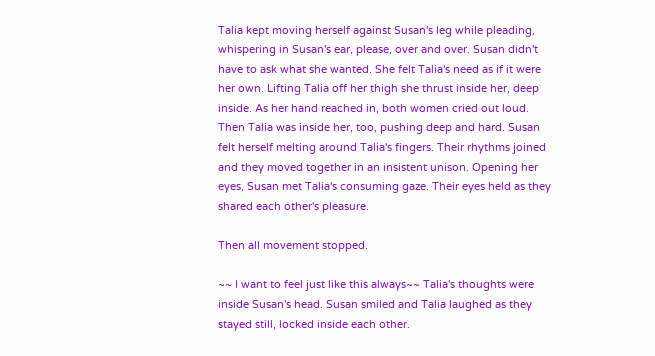Talia kept moving herself against Susan's leg while pleading, whispering in Susan's ear, please, over and over. Susan didn't have to ask what she wanted. She felt Talia's need as if it were her own. Lifting Talia off her thigh she thrust inside her, deep inside. As her hand reached in, both women cried out loud. Then Talia was inside her, too, pushing deep and hard. Susan felt herself melting around Talia's fingers. Their rhythms joined and they moved together in an insistent unison. Opening her eyes, Susan met Talia's consuming gaze. Their eyes held as they shared each other's pleasure.

Then all movement stopped.

~~ I want to feel just like this always~~ Talia's thoughts were inside Susan's head. Susan smiled and Talia laughed as they stayed still, locked inside each other.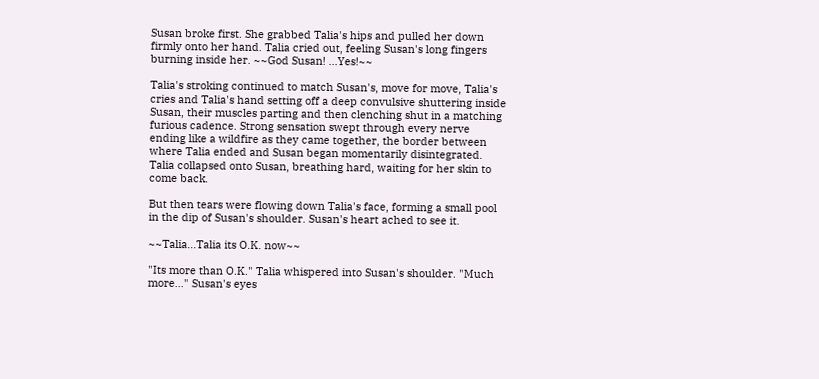Susan broke first. She grabbed Talia's hips and pulled her down firmly onto her hand. Talia cried out, feeling Susan's long fingers burning inside her. ~~God Susan! ...Yes!~~

Talia's stroking continued to match Susan's, move for move, Talia's cries and Talia's hand setting off a deep convulsive shuttering inside Susan, their muscles parting and then clenching shut in a matching furious cadence. Strong sensation swept through every nerve ending like a wildfire as they came together, the border between where Talia ended and Susan began momentarily disintegrated. Talia collapsed onto Susan, breathing hard, waiting for her skin to come back.

But then tears were flowing down Talia's face, forming a small pool in the dip of Susan's shoulder. Susan's heart ached to see it.

~~Talia...Talia its O.K. now~~

"Its more than O.K." Talia whispered into Susan's shoulder. "Much more..." Susan's eyes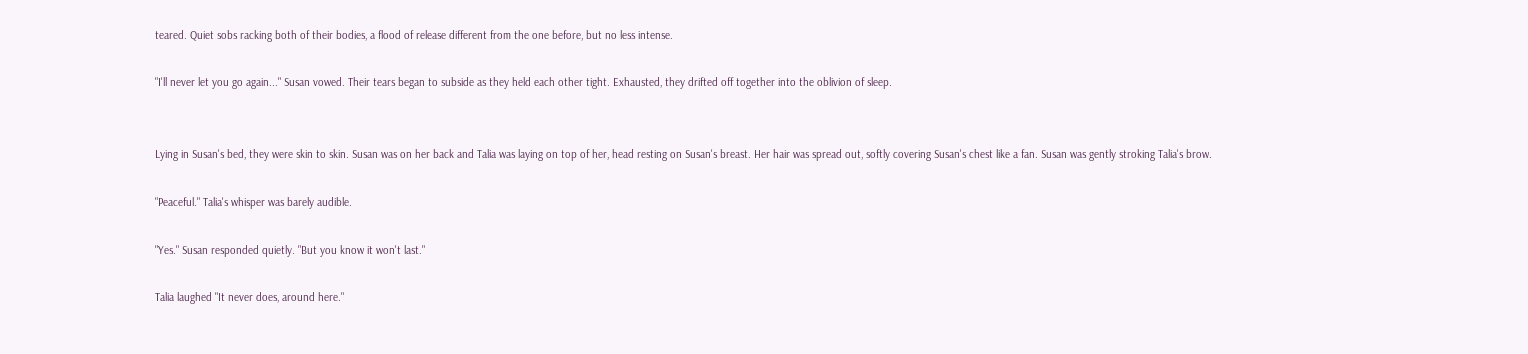teared. Quiet sobs racking both of their bodies, a flood of release different from the one before, but no less intense.

"I'll never let you go again..." Susan vowed. Their tears began to subside as they held each other tight. Exhausted, they drifted off together into the oblivion of sleep.


Lying in Susan's bed, they were skin to skin. Susan was on her back and Talia was laying on top of her, head resting on Susan's breast. Her hair was spread out, softly covering Susan's chest like a fan. Susan was gently stroking Talia's brow.

"Peaceful." Talia's whisper was barely audible.

"Yes." Susan responded quietly. "But you know it won't last."

Talia laughed "It never does, around here."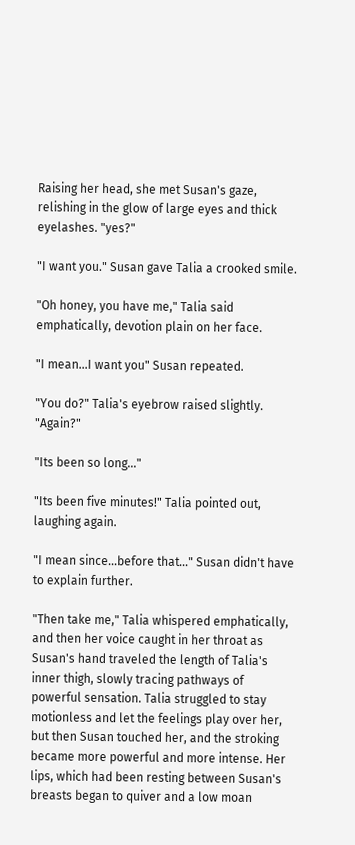Raising her head, she met Susan's gaze, relishing in the glow of large eyes and thick eyelashes. "yes?"

"I want you." Susan gave Talia a crooked smile.

"Oh honey, you have me," Talia said emphatically, devotion plain on her face.

"I mean...I want you" Susan repeated.

"You do?" Talia's eyebrow raised slightly. "Again?"

"Its been so long..."

"Its been five minutes!" Talia pointed out, laughing again.

"I mean since...before that..." Susan didn't have to explain further.

"Then take me," Talia whispered emphatically, and then her voice caught in her throat as Susan's hand traveled the length of Talia's inner thigh, slowly tracing pathways of powerful sensation. Talia struggled to stay motionless and let the feelings play over her, but then Susan touched her, and the stroking became more powerful and more intense. Her lips, which had been resting between Susan's breasts began to quiver and a low moan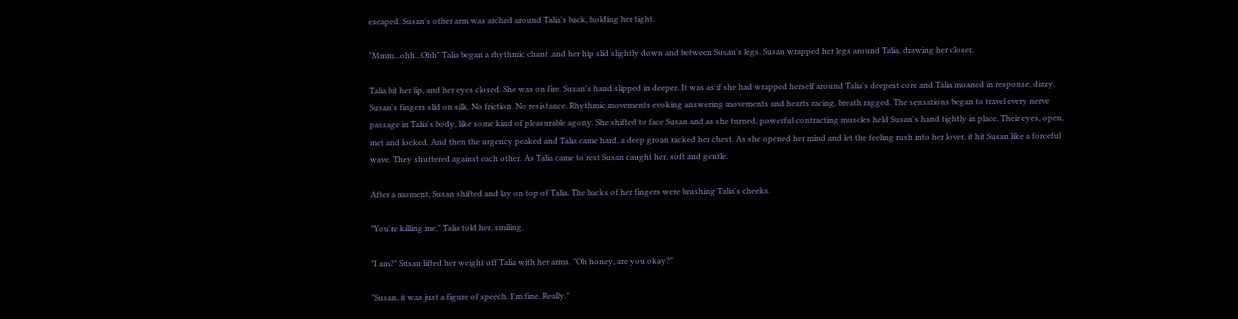escaped. Susan's other arm was arched around Talia's back, holding her tight.

"Mmm...ohh...Ohh" Talia began a rhythmic chant ,and her hip slid slightly down and between Susan's legs. Susan wrapped her legs around Talia, drawing her closer.

Talia bit her lip, and her eyes closed. She was on fire. Susan's hand slipped in deeper. It was as if she had wrapped herself around Talia's deepest core and Talia moaned in response, dizzy. Susan's fingers slid on silk. No friction. No resistance. Rhythmic movements evoking answering movements and hearts racing, breath ragged. The sensations began to travel every nerve passage in Talia's body, like some kind of pleasurable agony. She shifted to face Susan and as she turned, powerful contracting muscles held Susan's hand tightly in place. Their eyes, open, met and locked. And then the urgency peaked and Talia came hard, a deep groan racked her chest. As she opened her mind and let the feeling rush into her lover, it hit Susan like a forceful wave. They shuttered against each other. As Talia came to rest Susan caught her, soft and gentle.

After a moment, Susan shifted and lay on top of Talia. The backs of her fingers were brushing Talia's cheeks.

"You're killing me," Talia told her, smiling.

"I am?" Susan lifted her weight off Talia with her arms. "Oh honey, are you okay?"

"Susan, it was just a figure of speech. I'm fine. Really."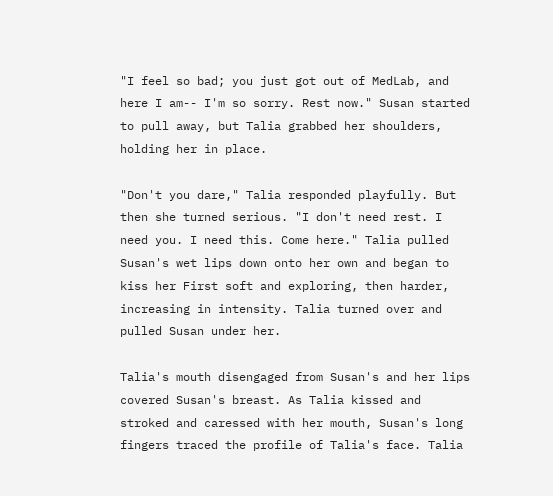"I feel so bad; you just got out of MedLab, and here I am-- I'm so sorry. Rest now." Susan started to pull away, but Talia grabbed her shoulders, holding her in place.

"Don't you dare," Talia responded playfully. But then she turned serious. "I don't need rest. I need you. I need this. Come here." Talia pulled Susan's wet lips down onto her own and began to kiss her First soft and exploring, then harder, increasing in intensity. Talia turned over and pulled Susan under her.

Talia's mouth disengaged from Susan's and her lips covered Susan's breast. As Talia kissed and stroked and caressed with her mouth, Susan's long fingers traced the profile of Talia's face. Talia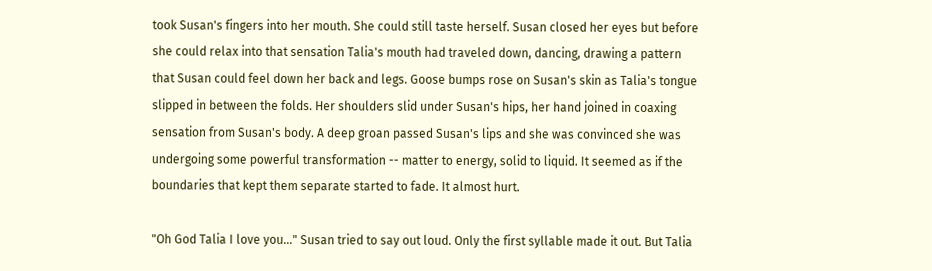took Susan's fingers into her mouth. She could still taste herself. Susan closed her eyes but before she could relax into that sensation Talia's mouth had traveled down, dancing, drawing a pattern that Susan could feel down her back and legs. Goose bumps rose on Susan's skin as Talia's tongue slipped in between the folds. Her shoulders slid under Susan's hips, her hand joined in coaxing sensation from Susan's body. A deep groan passed Susan's lips and she was convinced she was undergoing some powerful transformation -- matter to energy, solid to liquid. It seemed as if the boundaries that kept them separate started to fade. It almost hurt.

"Oh God Talia I love you..." Susan tried to say out loud. Only the first syllable made it out. But Talia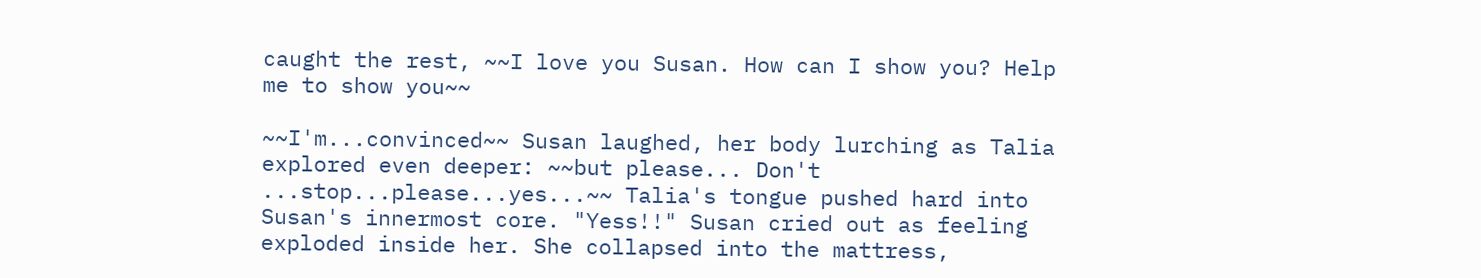caught the rest, ~~I love you Susan. How can I show you? Help me to show you~~

~~I'm...convinced~~ Susan laughed, her body lurching as Talia explored even deeper: ~~but please... Don't ...stop...please...yes...~~ Talia's tongue pushed hard into Susan's innermost core. "Yess!!" Susan cried out as feeling exploded inside her. She collapsed into the mattress,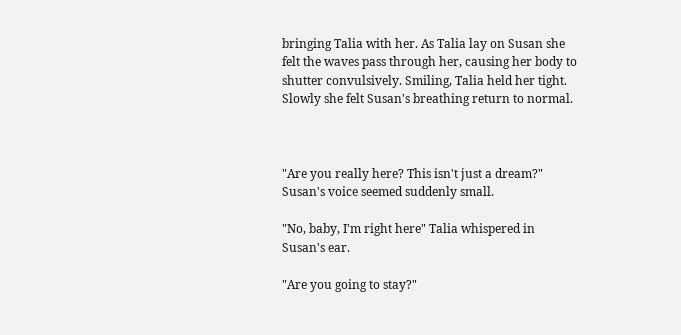bringing Talia with her. As Talia lay on Susan she felt the waves pass through her, causing her body to shutter convulsively. Smiling, Talia held her tight. Slowly she felt Susan's breathing return to normal.



"Are you really here? This isn't just a dream?" Susan's voice seemed suddenly small.

"No, baby, I'm right here" Talia whispered in Susan's ear.

"Are you going to stay?"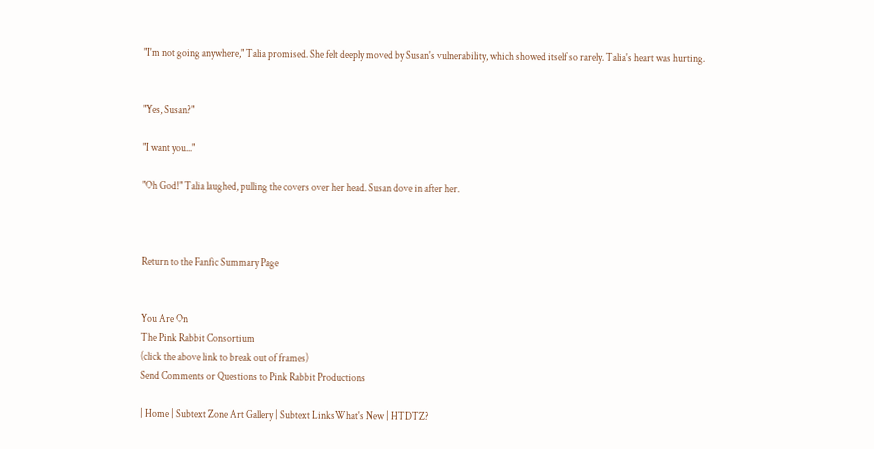"I'm not going anywhere," Talia promised. She felt deeply moved by Susan's vulnerability, which showed itself so rarely. Talia's heart was hurting.


"Yes, Susan?"

"I want you..."

"Oh God!" Talia laughed, pulling the covers over her head. Susan dove in after her.



Return to the Fanfic Summary Page


You Are On
The Pink Rabbit Consortium
(click the above link to break out of frames)
Send Comments or Questions to Pink Rabbit Productions

| Home | Subtext Zone Art Gallery | Subtext LinksWhat's New | HTDTZ?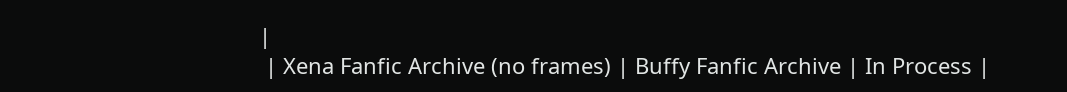|
 | Xena Fanfic Archive (no frames) | Buffy Fanfic Archive | In Process |